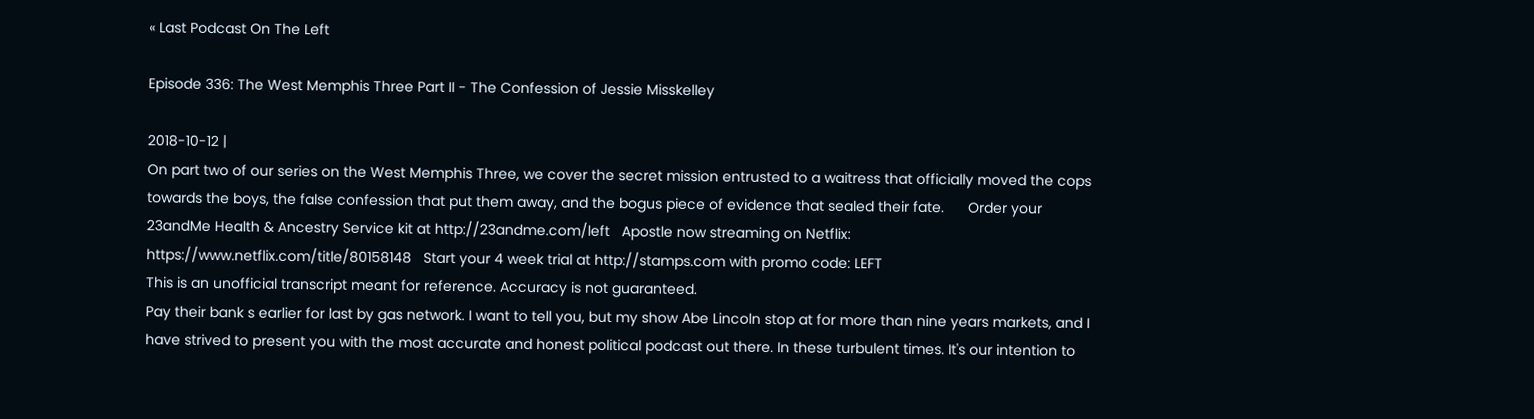« Last Podcast On The Left

Episode 336: The West Memphis Three Part II - The Confession of Jessie Misskelley

2018-10-12 |
On part two of our series on the West Memphis Three, we cover the secret mission entrusted to a waitress that officially moved the cops towards the boys, the false confession that put them away, and the bogus piece of evidence that sealed their fate.      Order your 23andMe Health & Ancestry Service kit at http://23andme.com/left   Apostle now streaming on Netflix: https://www.netflix.com/title/80158148   Start your 4 week trial at http://stamps.com with promo code: LEFT
This is an unofficial transcript meant for reference. Accuracy is not guaranteed.
Pay their bank s earlier for last by gas network. I want to tell you, but my show Abe Lincoln stop at for more than nine years markets, and I have strived to present you with the most accurate and honest political podcast out there. In these turbulent times. It's our intention to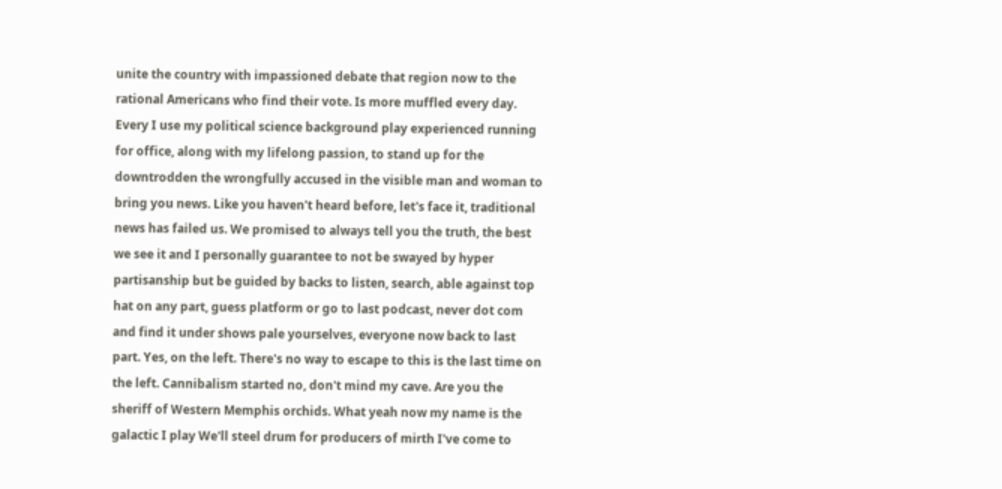unite the country with impassioned debate that region now to the rational Americans who find their vote. Is more muffled every day. Every I use my political science background play experienced running for office, along with my lifelong passion, to stand up for the downtrodden the wrongfully accused in the visible man and woman to bring you news. Like you haven't heard before, let's face it, traditional news has failed us. We promised to always tell you the truth, the best we see it and I personally guarantee to not be swayed by hyper partisanship but be guided by backs to listen, search, able against top hat on any part, guess platform or go to last podcast, never dot com
and find it under shows pale yourselves, everyone now back to last part. Yes, on the left. There's no way to escape to this is the last time on the left. Cannibalism started no, don't mind my cave. Are you the sheriff of Western Memphis orchids. What yeah now my name is the galactic I play We'll steel drum for producers of mirth I've come to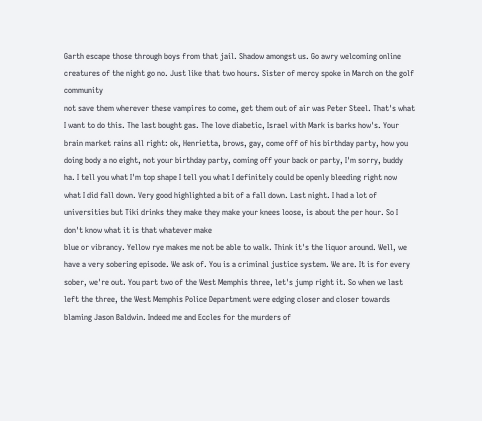Garth escape those through boys from that jail. Shadow amongst us. Go awry welcoming online creatures of the night go no. Just like that two hours. Sister of mercy spoke in March on the golf community
not save them wherever these vampires to come, get them out of air was Peter Steel. That's what I want to do this. The last bought gas. The love diabetic, Israel with Mark is barks how's. Your brain market rains all right: ok, Henrietta, brows, gay, come off of his birthday party, how you doing body a no eight, not your birthday party, coming off your back or party, I'm sorry, buddy ha. I tell you what I'm top shape I tell you what I definitely could be openly bleeding right now what I did fall down. Very good highlighted a bit of a fall down. Last night. I had a lot of universities but Tiki drinks they make they make your knees loose, is about the per hour. So I don't know what it is that whatever make
blue or vibrancy. Yellow rye makes me not be able to walk. Think it's the liquor around. Well, we have a very sobering episode. We ask of. You is a criminal justice system. We are. It is for every sober, we're out. You part two of the West Memphis three, let's jump right it. So when we last left the three, the West Memphis Police Department were edging closer and closer towards blaming Jason Baldwin. Indeed me and Eccles for the murders of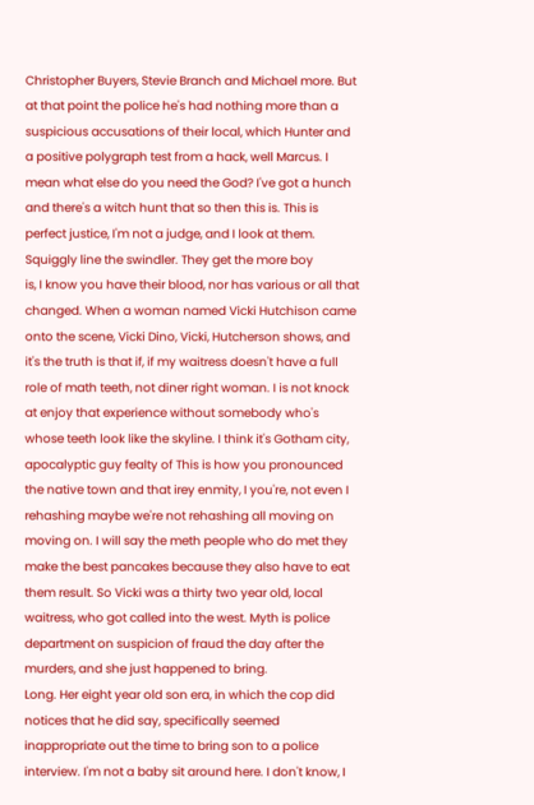Christopher Buyers, Stevie Branch and Michael more. But at that point the police he's had nothing more than a suspicious accusations of their local, which Hunter and a positive polygraph test from a hack, well Marcus. I mean what else do you need the God? I've got a hunch and there's a witch hunt that so then this is. This is perfect justice, I'm not a judge, and I look at them. Squiggly line the swindler. They get the more boy
is, I know you have their blood, nor has various or all that changed. When a woman named Vicki Hutchison came onto the scene, Vicki Dino, Vicki, Hutcherson shows, and it's the truth is that if, if my waitress doesn't have a full role of math teeth, not diner right woman. I is not knock at enjoy that experience without somebody who's whose teeth look like the skyline. I think it's Gotham city, apocalyptic guy fealty of This is how you pronounced the native town and that irey enmity, I you're, not even I rehashing maybe we're not rehashing all moving on moving on. I will say the meth people who do met they make the best pancakes because they also have to eat them result. So Vicki was a thirty two year old, local waitress, who got called into the west. Myth is police department on suspicion of fraud the day after the murders, and she just happened to bring.
Long. Her eight year old son era, in which the cop did notices that he did say, specifically seemed inappropriate out the time to bring son to a police interview. I'm not a baby sit around here. I don't know, I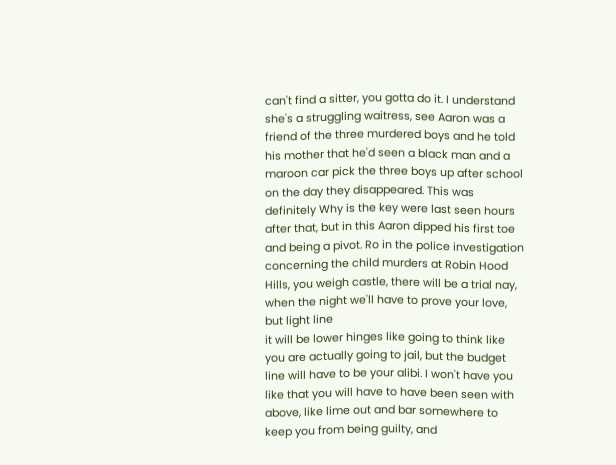can't find a sitter, you gotta do it. I understand she's a struggling waitress, see Aaron was a friend of the three murdered boys and he told his mother that he'd seen a black man and a maroon car pick the three boys up after school on the day they disappeared. This was definitely Why is the key were last seen hours after that, but in this Aaron dipped his first toe and being a pivot. Ro in the police investigation concerning the child murders at Robin Hood Hills, you weigh castle, there will be a trial nay, when the night we'll have to prove your love, but light line
it will be lower hinges like going to think like you are actually going to jail, but the budget line will have to be your alibi. I won't have you like that you will have to have been seen with above, like lime out and bar somewhere to keep you from being guilty, and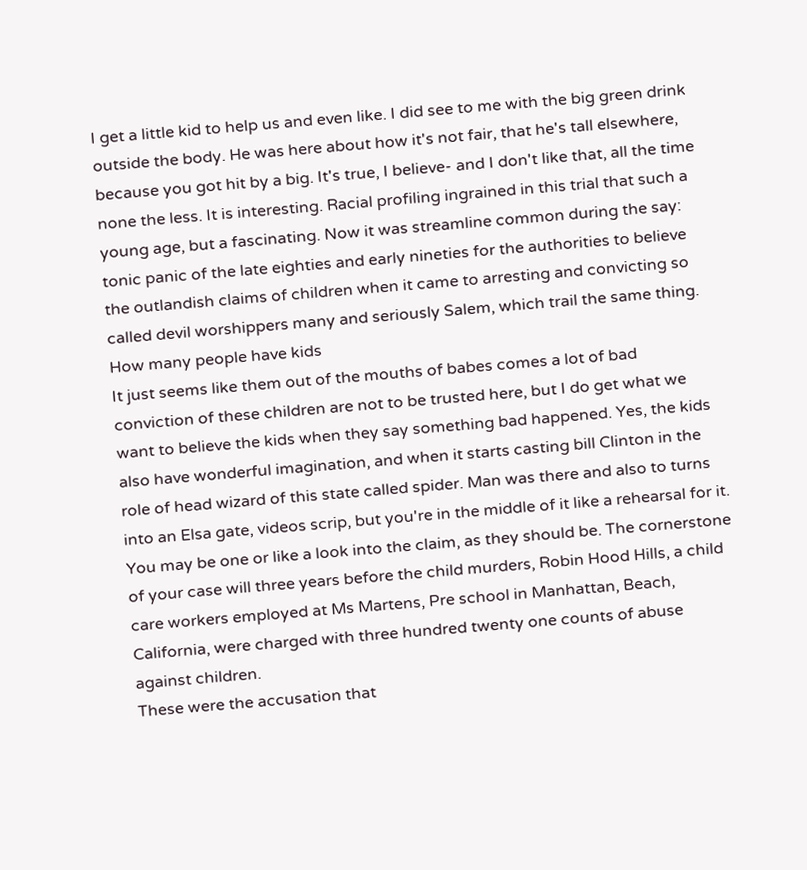I get a little kid to help us and even like. I did see to me with the big green drink outside the body. He was here about how it's not fair, that he's tall elsewhere, because you got hit by a big. It's true, I believe- and I don't like that, all the time none the less. It is interesting. Racial profiling ingrained in this trial that such a young age, but a fascinating. Now it was streamline common during the say: tonic panic of the late eighties and early nineties for the authorities to believe the outlandish claims of children when it came to arresting and convicting so called devil worshippers many and seriously Salem, which trail the same thing. How many people have kids
It just seems like them out of the mouths of babes comes a lot of bad conviction of these children are not to be trusted here, but I do get what we want to believe the kids when they say something bad happened. Yes, the kids also have wonderful imagination, and when it starts casting bill Clinton in the role of head wizard of this state called spider. Man was there and also to turns into an Elsa gate, videos scrip, but you're in the middle of it like a rehearsal for it. You may be one or like a look into the claim, as they should be. The cornerstone of your case will three years before the child murders, Robin Hood Hills, a child care workers employed at Ms Martens, Pre school in Manhattan, Beach, California, were charged with three hundred twenty one counts of abuse against children.
These were the accusation that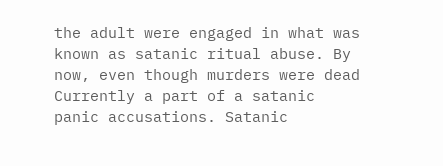the adult were engaged in what was known as satanic ritual abuse. By now, even though murders were dead Currently a part of a satanic panic accusations. Satanic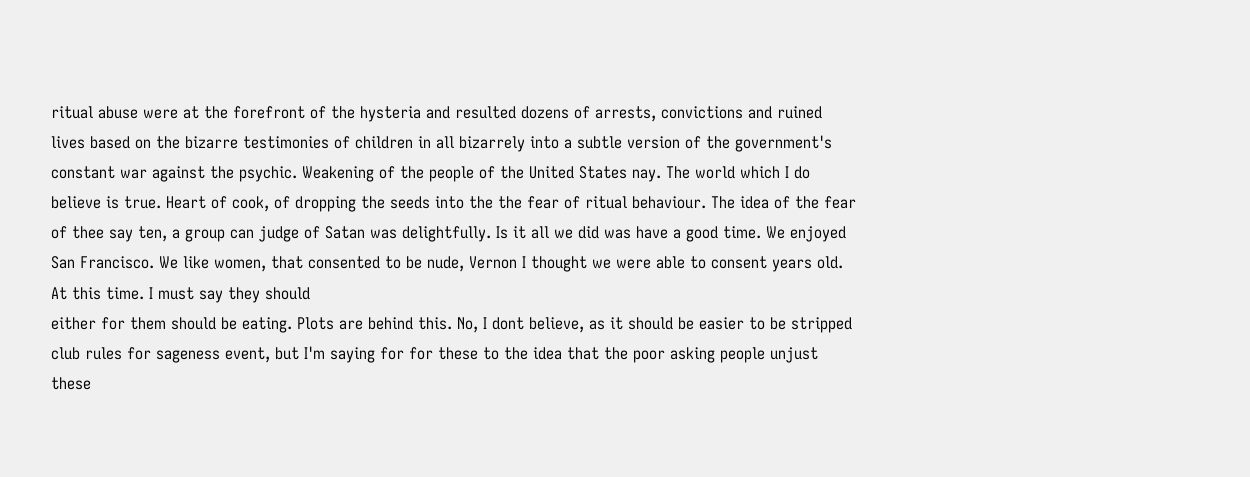ritual abuse were at the forefront of the hysteria and resulted dozens of arrests, convictions and ruined lives based on the bizarre testimonies of children in all bizarrely into a subtle version of the government's constant war against the psychic. Weakening of the people of the United States nay. The world which I do believe is true. Heart of cook, of dropping the seeds into the the fear of ritual behaviour. The idea of the fear of thee say ten, a group can judge of Satan was delightfully. Is it all we did was have a good time. We enjoyed San Francisco. We like women, that consented to be nude, Vernon I thought we were able to consent years old. At this time. I must say they should
either for them should be eating. Plots are behind this. No, I dont believe, as it should be easier to be stripped club rules for sageness event, but I'm saying for for these to the idea that the poor asking people unjust these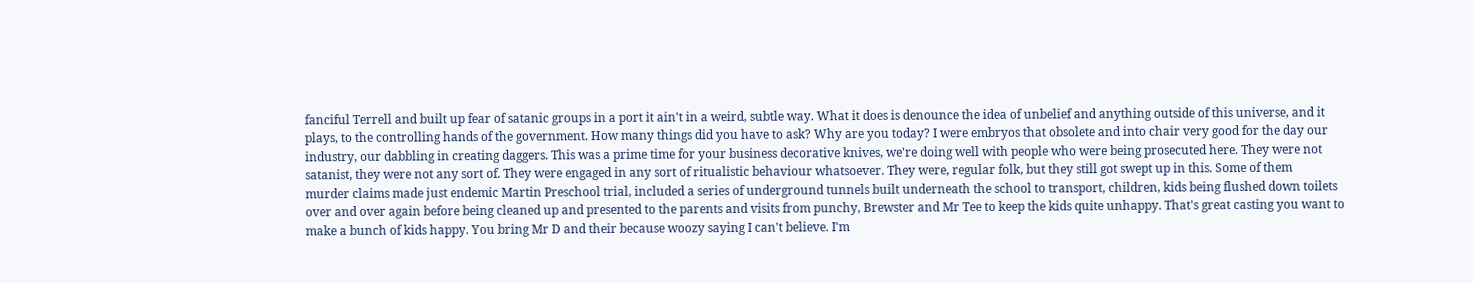fanciful Terrell and built up fear of satanic groups in a port it ain't in a weird, subtle way. What it does is denounce the idea of unbelief and anything outside of this universe, and it plays, to the controlling hands of the government. How many things did you have to ask? Why are you today? I were embryos that obsolete and into chair very good for the day our industry, our dabbling in creating daggers. This was a prime time for your business decorative knives, we're doing well with people who were being prosecuted here. They were not satanist, they were not any sort of. They were engaged in any sort of ritualistic behaviour whatsoever. They were, regular folk, but they still got swept up in this. Some of them
murder claims made just endemic Martin Preschool trial, included a series of underground tunnels built underneath the school to transport, children, kids being flushed down toilets over and over again before being cleaned up and presented to the parents and visits from punchy, Brewster and Mr Tee to keep the kids quite unhappy. That's great casting you want to make a bunch of kids happy. You bring Mr D and their because woozy saying I can't believe. I'm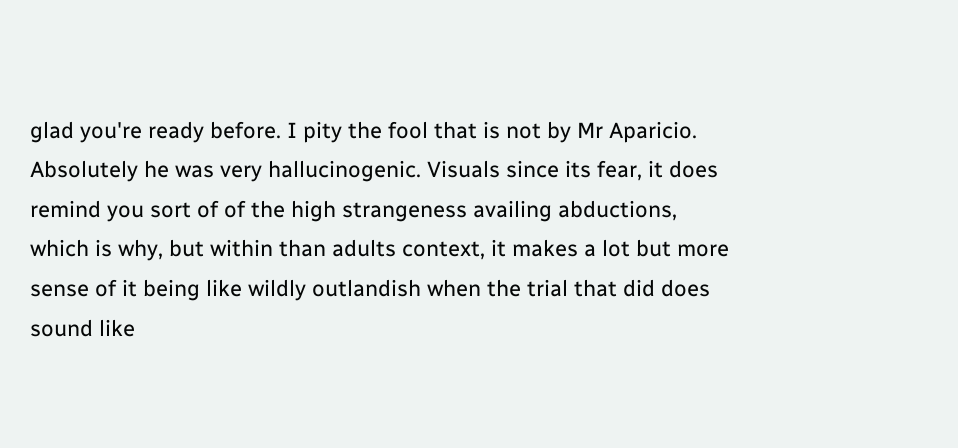glad you're ready before. I pity the fool that is not by Mr Aparicio. Absolutely he was very hallucinogenic. Visuals since its fear, it does remind you sort of of the high strangeness availing abductions, which is why, but within than adults context, it makes a lot but more sense of it being like wildly outlandish when the trial that did does sound like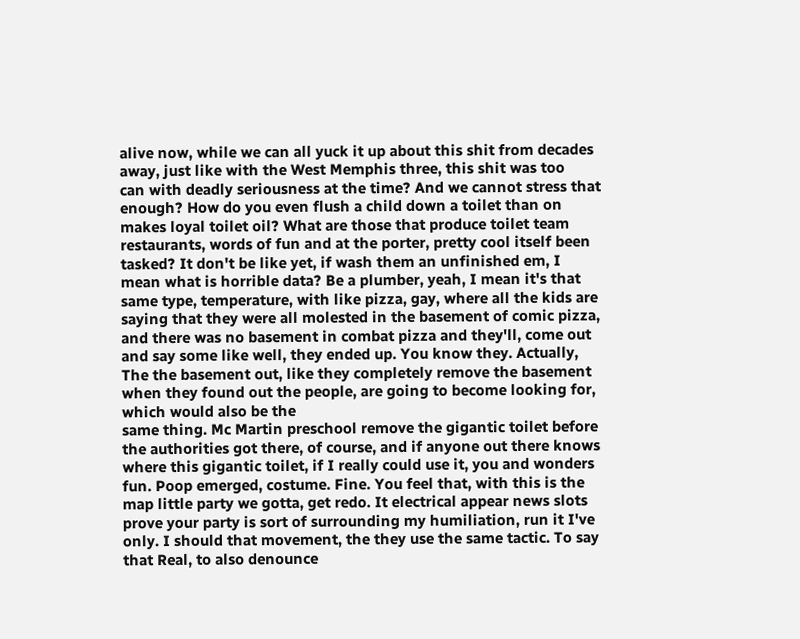alive now, while we can all yuck it up about this shit from decades away, just like with the West Memphis three, this shit was too
can with deadly seriousness at the time? And we cannot stress that enough? How do you even flush a child down a toilet than on makes loyal toilet oil? What are those that produce toilet team restaurants, words of fun and at the porter, pretty cool itself been tasked? It don't be like yet, if wash them an unfinished em, I mean what is horrible data? Be a plumber, yeah, I mean it's that same type, temperature, with like pizza, gay, where all the kids are saying that they were all molested in the basement of comic pizza, and there was no basement in combat pizza and they'll, come out and say some like well, they ended up. You know they. Actually, The the basement out, like they completely remove the basement when they found out the people, are going to become looking for, which would also be the
same thing. Mc Martin preschool remove the gigantic toilet before the authorities got there, of course, and if anyone out there knows where this gigantic toilet, if I really could use it, you and wonders fun. Poop emerged, costume. Fine. You feel that, with this is the map little party we gotta, get redo. It electrical appear news slots prove your party is sort of surrounding my humiliation, run it I've only. I should that movement, the they use the same tactic. To say that Real, to also denounce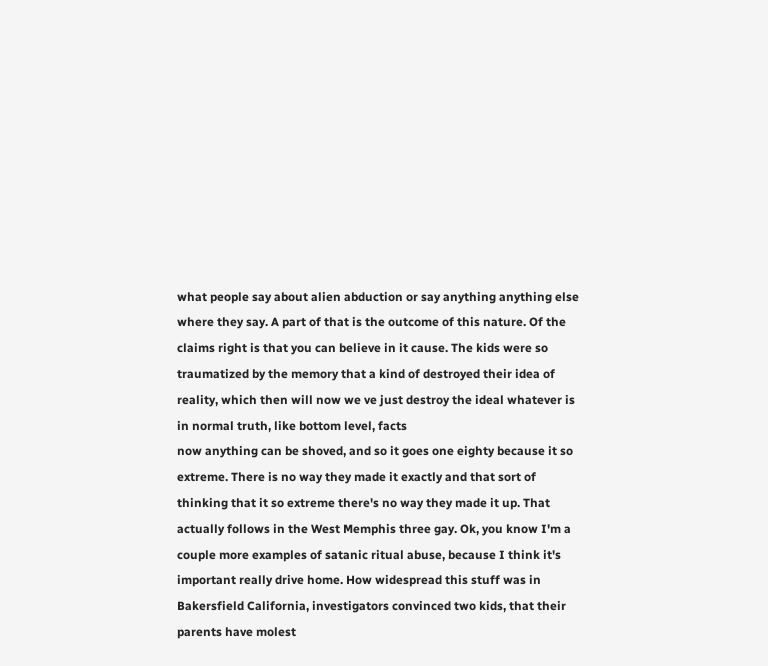what people say about alien abduction or say anything anything else where they say. A part of that is the outcome of this nature. Of the claims right is that you can believe in it cause. The kids were so traumatized by the memory that a kind of destroyed their idea of reality, which then will now we ve just destroy the ideal whatever is in normal truth, like bottom level, facts
now anything can be shoved, and so it goes one eighty because it so extreme. There is no way they made it exactly and that sort of thinking that it so extreme there's no way they made it up. That actually follows in the West Memphis three gay. Ok, you know I'm a couple more examples of satanic ritual abuse, because I think it's important really drive home. How widespread this stuff was in Bakersfield California, investigators convinced two kids, that their parents have molest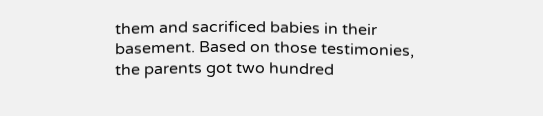them and sacrificed babies in their basement. Based on those testimonies, the parents got two hundred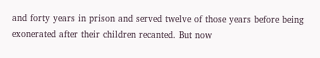and forty years in prison and served twelve of those years before being exonerated after their children recanted. But now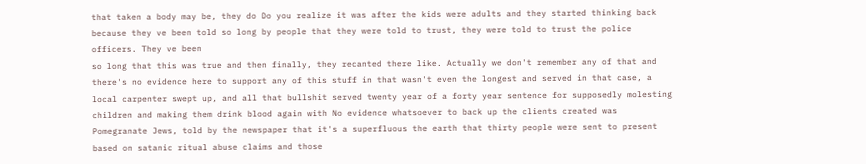that taken a body may be, they do Do you realize it was after the kids were adults and they started thinking back because they ve been told so long by people that they were told to trust, they were told to trust the police officers. They ve been
so long that this was true and then finally, they recanted there like. Actually we don't remember any of that and there's no evidence here to support any of this stuff in that wasn't even the longest and served in that case, a local carpenter swept up, and all that bullshit served twenty year of a forty year sentence for supposedly molesting children and making them drink blood again with No evidence whatsoever to back up the clients created was Pomegranate Jews, told by the newspaper that it's a superfluous the earth that thirty people were sent to present based on satanic ritual abuse claims and those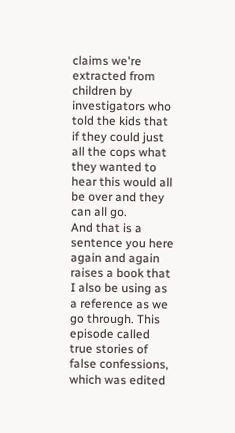claims we're extracted from children by investigators who told the kids that if they could just all the cops what they wanted to hear this would all be over and they can all go.
And that is a sentence you here again and again raises a book that I also be using as a reference as we go through. This episode called true stories of false confessions, which was edited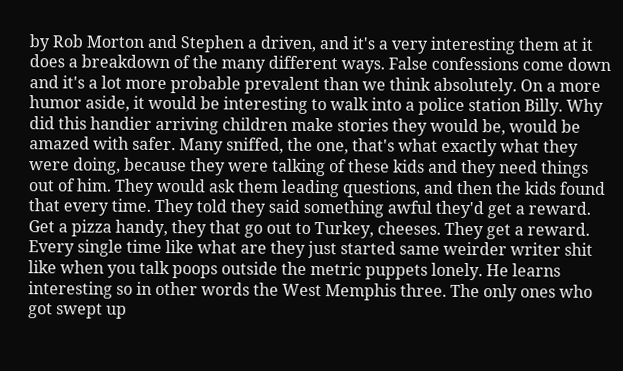by Rob Morton and Stephen a driven, and it's a very interesting them at it does a breakdown of the many different ways. False confessions come down and it's a lot more probable prevalent than we think absolutely. On a more humor aside, it would be interesting to walk into a police station Billy. Why did this handier arriving children make stories they would be, would be amazed with safer. Many sniffed, the one, that's what exactly what they were doing, because they were talking of these kids and they need things out of him. They would ask them leading questions, and then the kids found that every time. They told they said something awful they'd get a reward. Get a pizza handy, they that go out to Turkey, cheeses. They get a reward.
Every single time like what are they just started same weirder writer shit like when you talk poops outside the metric puppets lonely. He learns interesting so in other words the West Memphis three. The only ones who got swept up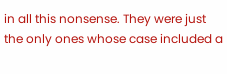in all this nonsense. They were just the only ones whose case included a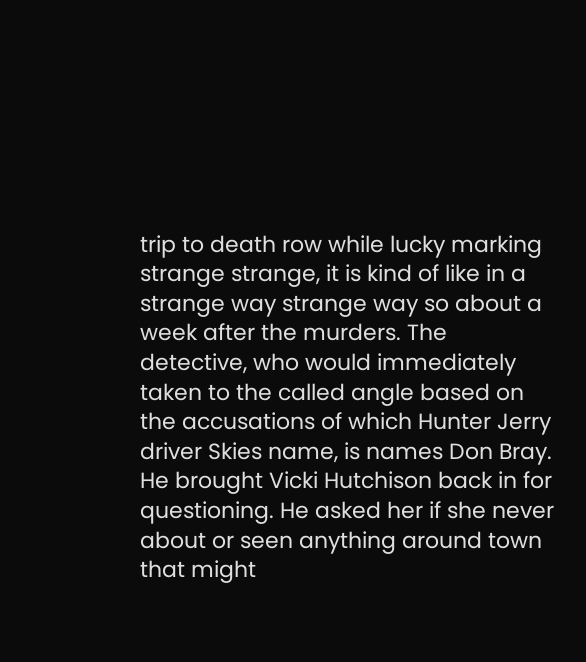trip to death row while lucky marking strange strange, it is kind of like in a strange way strange way so about a week after the murders. The detective, who would immediately taken to the called angle based on the accusations of which Hunter Jerry driver Skies name, is names Don Bray. He brought Vicki Hutchison back in for questioning. He asked her if she never about or seen anything around town that might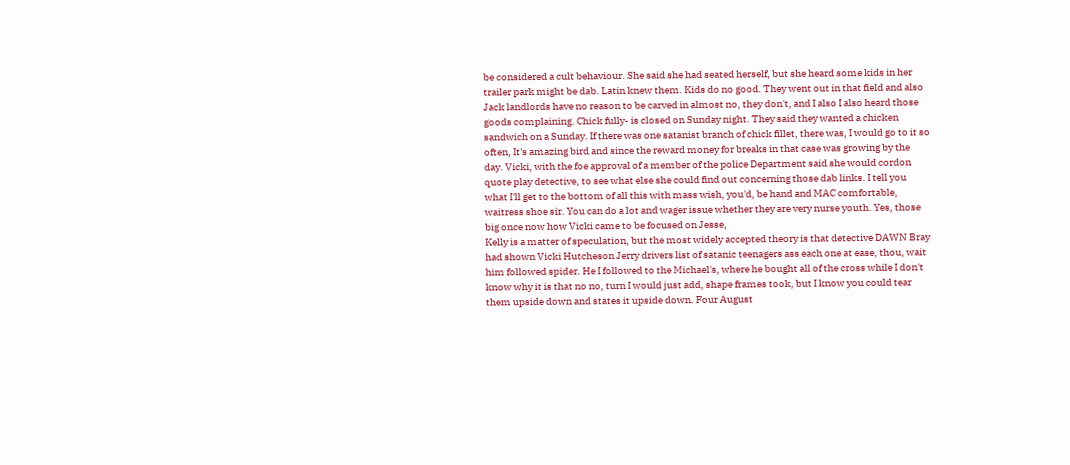be considered a cult behaviour. She said she had seated herself, but she heard some kids in her trailer park might be dab. Latin knew them. Kids do no good. They went out in that field and also
Jack landlords have no reason to be carved in almost no, they don't, and I also I also heard those goods complaining. Chick fully- is closed on Sunday night. They said they wanted a chicken sandwich on a Sunday. If there was one satanist branch of chick fillet, there was, I would go to it so often, It's amazing bird and since the reward money for breaks in that case was growing by the day. Vicki, with the foe approval of a member of the police Department said she would cordon quote play detective, to see what else she could find out concerning those dab links. I tell you what I'll get to the bottom of all this with mass wish, you'd, be hand and MAC comfortable, waitress shoe sir. You can do a lot and wager issue whether they are very nurse youth. Yes, those big once now how Vicki came to be focused on Jesse,
Kelly is a matter of speculation, but the most widely accepted theory is that detective DAWN Bray had shown Vicki Hutcheson Jerry drivers list of satanic teenagers ass each one at ease, thou, wait him followed spider. He I followed to the Michael's, where he bought all of the cross while I don't know why it is that no no, turn I would just add, shape frames took, but I know you could tear them upside down and states it upside down. Four August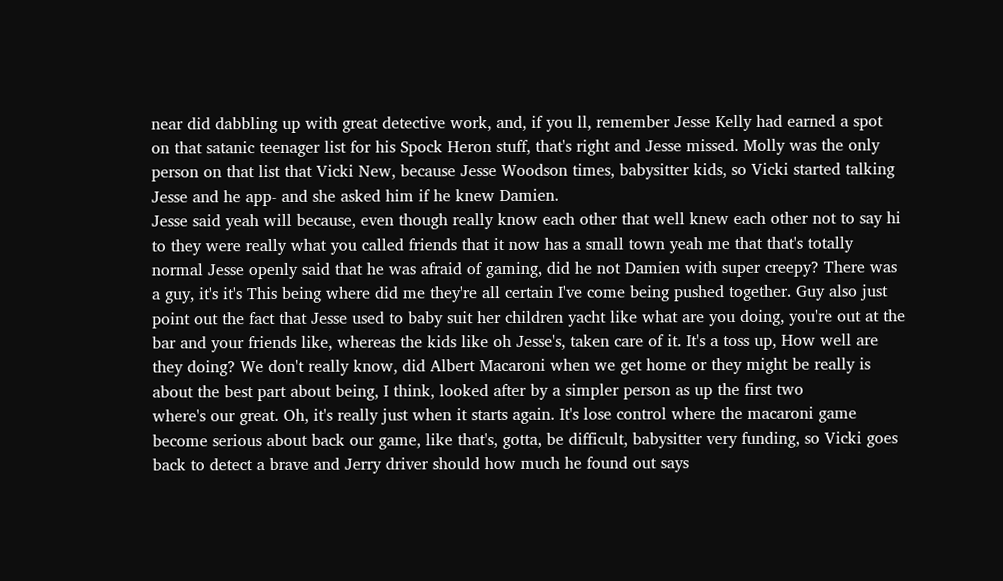near did dabbling up with great detective work, and, if you ll, remember Jesse Kelly had earned a spot on that satanic teenager list for his Spock Heron stuff, that's right and Jesse missed. Molly was the only person on that list that Vicki New, because Jesse Woodson times, babysitter kids, so Vicki started talking Jesse and he app- and she asked him if he knew Damien.
Jesse said yeah will because, even though really know each other that well knew each other not to say hi to they were really what you called friends that it now has a small town yeah me that that's totally normal Jesse openly said that he was afraid of gaming, did he not Damien with super creepy? There was a guy, it's it's This being where did me they're all certain I've come being pushed together. Guy also just point out the fact that Jesse used to baby suit her children yacht like what are you doing, you're out at the bar and your friends like, whereas the kids like oh Jesse's, taken care of it. It's a toss up, How well are they doing? We don't really know, did Albert Macaroni when we get home or they might be really is about the best part about being, I think, looked after by a simpler person as up the first two
where's our great. Oh, it's really just when it starts again. It's lose control where the macaroni game become serious about back our game, like that's, gotta, be difficult, babysitter very funding, so Vicki goes back to detect a brave and Jerry driver should how much he found out says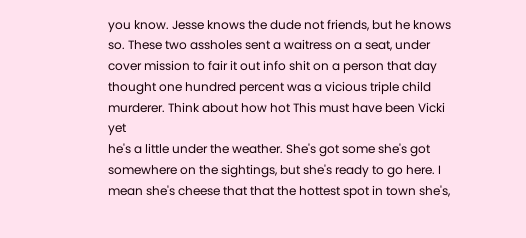you know. Jesse knows the dude not friends, but he knows so. These two assholes sent a waitress on a seat, under cover mission to fair it out info shit on a person that day thought one hundred percent was a vicious triple child murderer. Think about how hot This must have been Vicki yet
he's a little under the weather. She's got some she's got somewhere on the sightings, but she's ready to go here. I mean she's cheese that that the hottest spot in town she's,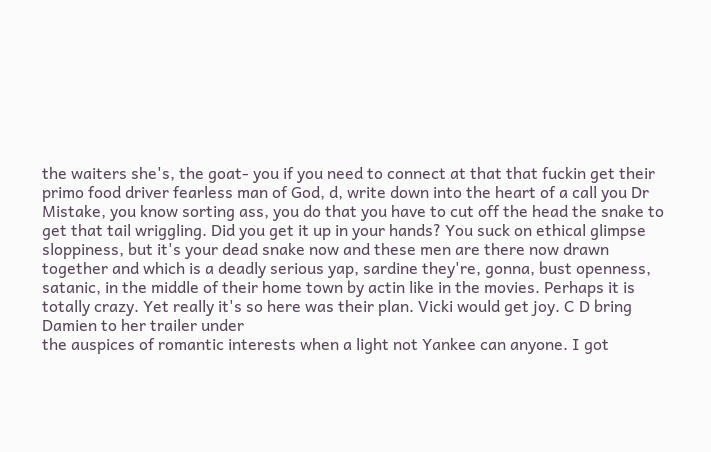the waiters she's, the goat- you if you need to connect at that that fuckin get their primo food driver fearless man of God, d, write down into the heart of a call you Dr Mistake, you know sorting ass, you do that you have to cut off the head the snake to get that tail wriggling. Did you get it up in your hands? You suck on ethical glimpse sloppiness, but it's your dead snake now and these men are there now drawn together and which is a deadly serious yap, sardine they're, gonna, bust openness, satanic, in the middle of their home town by actin like in the movies. Perhaps it is totally crazy. Yet really it's so here was their plan. Vicki would get joy. C D bring Damien to her trailer under
the auspices of romantic interests when a light not Yankee can anyone. I got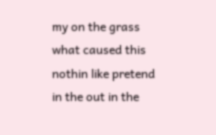my on the grass what caused this nothin like pretend in the out in the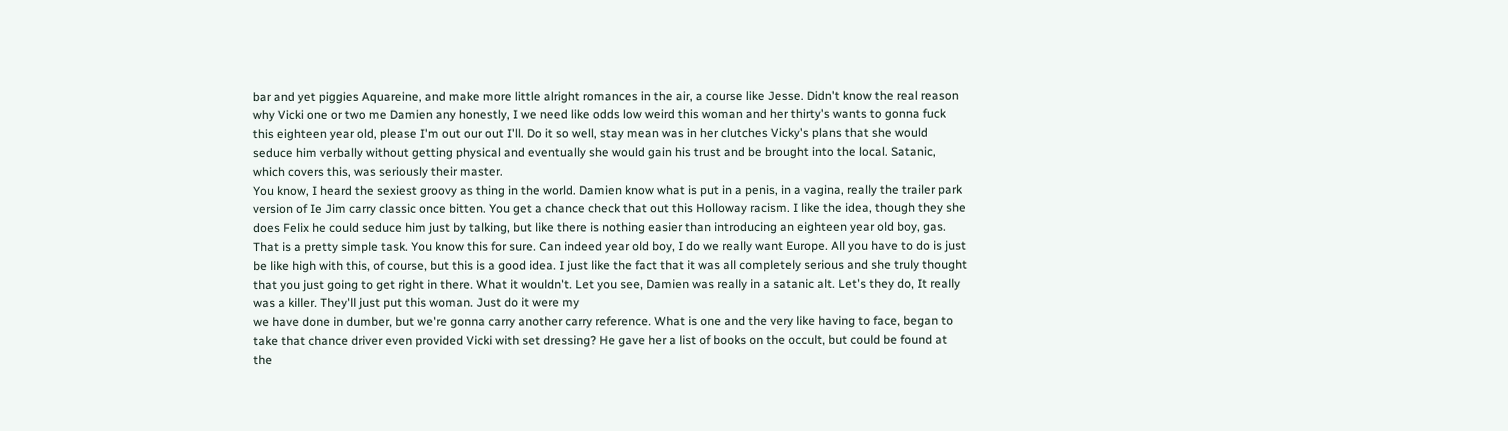bar and yet piggies Aquareine, and make more little alright romances in the air, a course like Jesse. Didn't know the real reason why Vicki one or two me Damien any honestly, I we need like odds low weird this woman and her thirty's wants to gonna fuck this eighteen year old, please I'm out our out I'll. Do it so well, stay mean was in her clutches Vicky's plans that she would seduce him verbally without getting physical and eventually she would gain his trust and be brought into the local. Satanic, which covers this, was seriously their master.
You know, I heard the sexiest groovy as thing in the world. Damien know what is put in a penis, in a vagina, really the trailer park version of Ie Jim carry classic once bitten. You get a chance check that out this Holloway racism. I like the idea, though they she does Felix he could seduce him just by talking, but like there is nothing easier than introducing an eighteen year old boy, gas. That is a pretty simple task. You know this for sure. Can indeed year old boy, I do we really want Europe. All you have to do is just be like high with this, of course, but this is a good idea. I just like the fact that it was all completely serious and she truly thought that you just going to get right in there. What it wouldn't. Let you see, Damien was really in a satanic alt. Let's they do, It really was a killer. They'll just put this woman. Just do it were my
we have done in dumber, but we're gonna carry another carry reference. What is one and the very like having to face, began to take that chance driver even provided Vicki with set dressing? He gave her a list of books on the occult, but could be found at the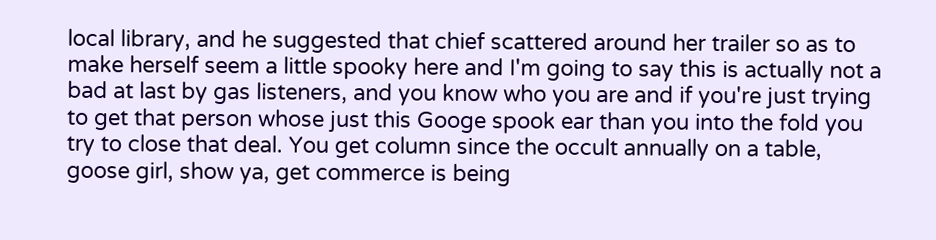local library, and he suggested that chief scattered around her trailer so as to make herself seem a little spooky here and I'm going to say this is actually not a bad at last by gas listeners, and you know who you are and if you're just trying to get that person whose just this Googe spook ear than you into the fold you try to close that deal. You get column since the occult annually on a table, goose girl, show ya, get commerce is being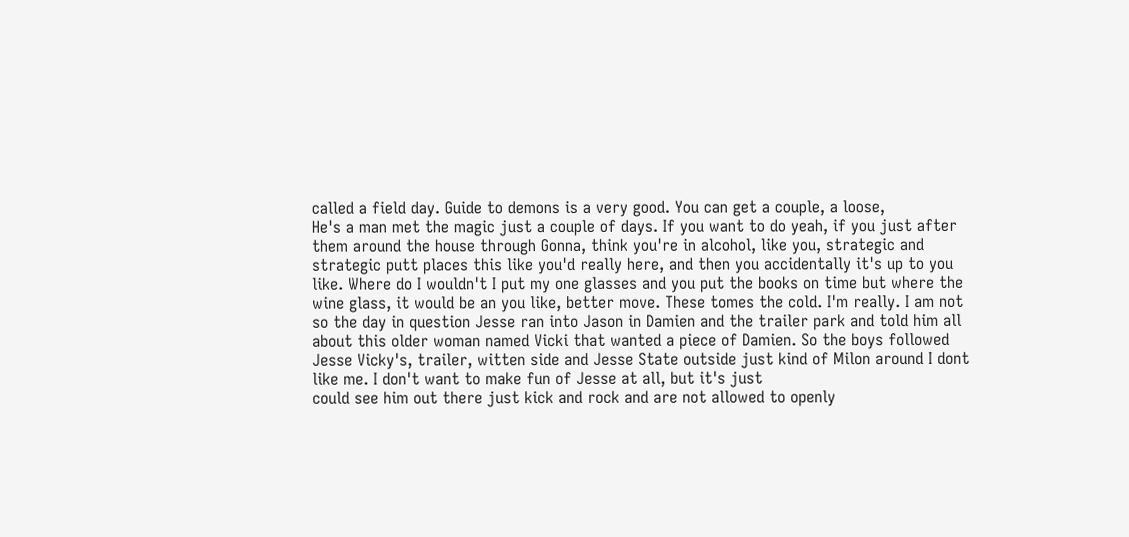called a field day. Guide to demons is a very good. You can get a couple, a loose,
He's a man met the magic just a couple of days. If you want to do yeah, if you just after them around the house through Gonna, think you're in alcohol, like you, strategic and strategic putt places this like you'd really here, and then you accidentally it's up to you like. Where do I wouldn't I put my one glasses and you put the books on time but where the wine glass, it would be an you like, better move. These tomes the cold. I'm really. I am not so the day in question Jesse ran into Jason in Damien and the trailer park and told him all about this older woman named Vicki that wanted a piece of Damien. So the boys followed Jesse Vicky's, trailer, witten side and Jesse State outside just kind of Milon around I dont like me. I don't want to make fun of Jesse at all, but it's just
could see him out there just kick and rock and are not allowed to openly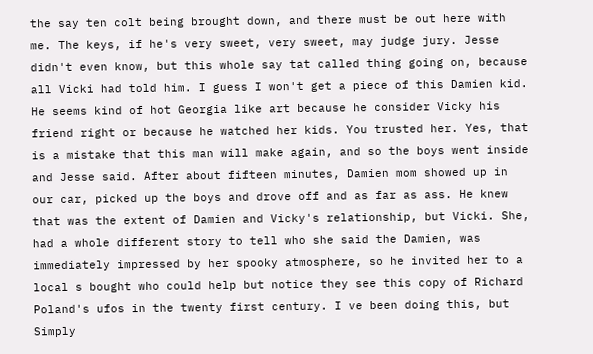the say ten colt being brought down, and there must be out here with me. The keys, if he's very sweet, very sweet, may judge jury. Jesse didn't even know, but this whole say tat called thing going on, because all Vicki had told him. I guess I won't get a piece of this Damien kid. He seems kind of hot Georgia like art because he consider Vicky his friend right or because he watched her kids. You trusted her. Yes, that is a mistake that this man will make again, and so the boys went inside and Jesse said. After about fifteen minutes, Damien mom showed up in our car, picked up the boys and drove off and as far as ass. He knew that was the extent of Damien and Vicky's relationship, but Vicki. She, had a whole different story to tell who she said the Damien, was immediately impressed by her spooky atmosphere, so he invited her to a
local s bought who could help but notice they see this copy of Richard Poland's ufos in the twenty first century. I ve been doing this, but Simply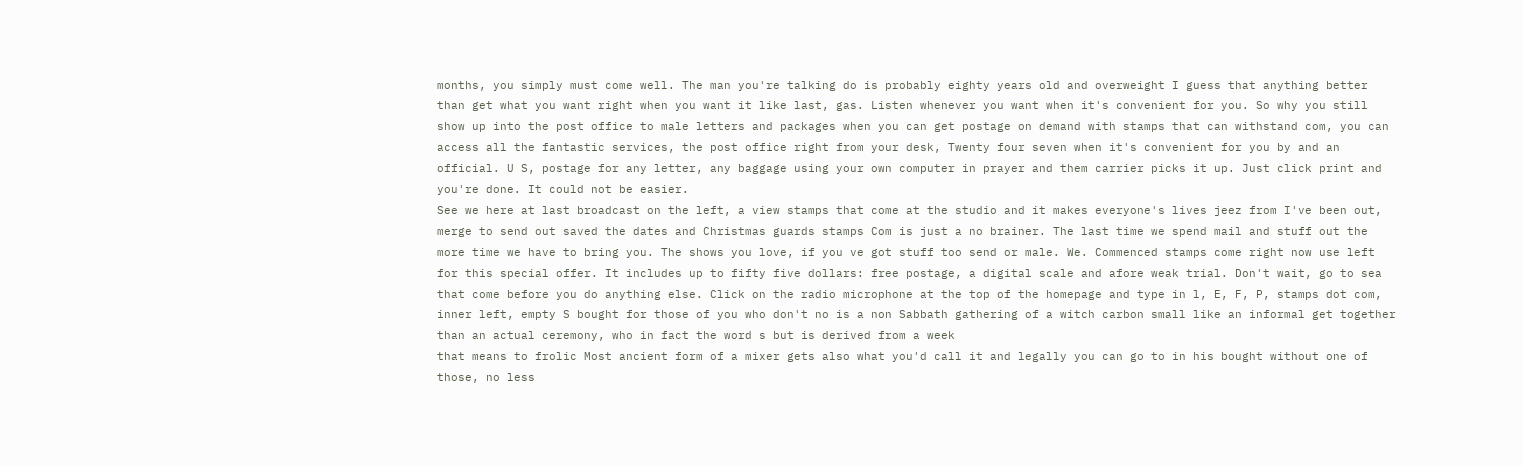months, you simply must come well. The man you're talking do is probably eighty years old and overweight I guess that anything better than get what you want right when you want it like last, gas. Listen whenever you want when it's convenient for you. So why you still show up into the post office to male letters and packages when you can get postage on demand with stamps that can withstand com, you can access all the fantastic services, the post office right from your desk, Twenty four seven when it's convenient for you by and an official. U S, postage for any letter, any baggage using your own computer in prayer and them carrier picks it up. Just click print and you're done. It could not be easier.
See we here at last broadcast on the left, a view stamps that come at the studio and it makes everyone's lives jeez from I've been out, merge to send out saved the dates and Christmas guards stamps Com is just a no brainer. The last time we spend mail and stuff out the more time we have to bring you. The shows you love, if you ve got stuff too send or male. We. Commenced stamps come right now use left for this special offer. It includes up to fifty five dollars: free postage, a digital scale and afore weak trial. Don't wait, go to sea that come before you do anything else. Click on the radio microphone at the top of the homepage and type in l, E, F, P, stamps dot com, inner left, empty S bought for those of you who don't no is a non Sabbath gathering of a witch carbon small like an informal get together than an actual ceremony, who in fact the word s but is derived from a week
that means to frolic Most ancient form of a mixer gets also what you'd call it and legally you can go to in his bought without one of those, no less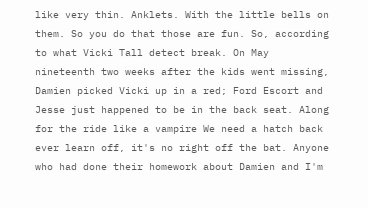like very thin. Anklets. With the little bells on them. So you do that those are fun. So, according to what Vicki Tall detect break. On May nineteenth two weeks after the kids went missing, Damien picked Vicki up in a red; Ford Escort and Jesse just happened to be in the back seat. Along for the ride like a vampire We need a hatch back ever learn off, it's no right off the bat. Anyone who had done their homework about Damien and I'm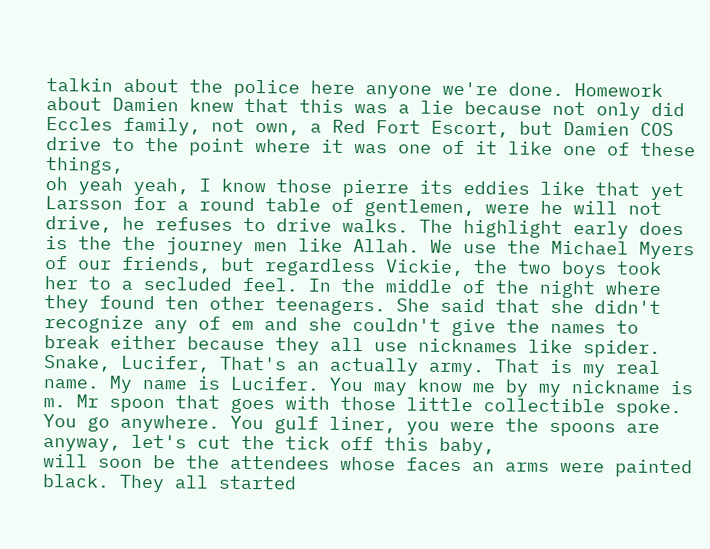talkin about the police here anyone we're done. Homework about Damien knew that this was a lie because not only did Eccles family, not own, a Red Fort Escort, but Damien COS drive to the point where it was one of it like one of these things,
oh yeah yeah, I know those pierre its eddies like that yet Larsson for a round table of gentlemen, were he will not drive, he refuses to drive walks. The highlight early does is the the journey men like Allah. We use the Michael Myers of our friends, but regardless Vickie, the two boys took her to a secluded feel. In the middle of the night where they found ten other teenagers. She said that she didn't recognize any of em and she couldn't give the names to break either because they all use nicknames like spider. Snake, Lucifer, That's an actually army. That is my real name. My name is Lucifer. You may know me by my nickname is m. Mr spoon that goes with those little collectible spoke. You go anywhere. You gulf liner, you were the spoons are anyway, let's cut the tick off this baby,
will soon be the attendees whose faces an arms were painted black. They all started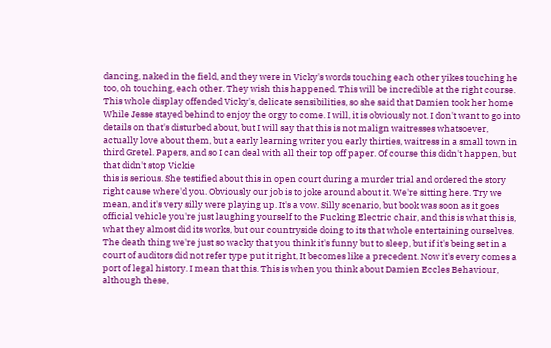dancing, naked in the field, and they were in Vicky's words touching each other yikes touching he too, oh touching, each other. They wish this happened. This will be incredible at the right course. This whole display offended Vicky's, delicate sensibilities, so she said that Damien took her home While Jesse stayed behind to enjoy the orgy to come. I will, it is obviously not. I don't want to go into details on that's disturbed about, but I will say that this is not malign waitresses whatsoever, actually love about them, but a early learning writer you early thirties, waitress in a small town in third Gretel. Papers, and so I can deal with all their top off paper. Of course this didn't happen, but that didn't stop Vickie
this is serious. She testified about this in open court during a murder trial and ordered the story right cause where'd you. Obviously our job is to joke around about it. We're sitting here. Try we mean, and it's very silly were playing up. It's a vow. Silly scenario, but book was soon as it goes official vehicle you're just laughing yourself to the Fucking Electric chair, and this is what this is, what they almost did its works, but our countryside doing to its that whole entertaining ourselves. The death thing we're just so wacky that you think it's funny but to sleep, but if it's being set in a court of auditors did not refer type put it right, It becomes like a precedent. Now it's every comes a port of legal history. I mean that this. This is when you think about Damien Eccles Behaviour, although these,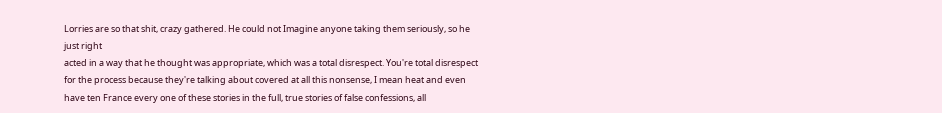Lorries are so that shit, crazy gathered. He could not Imagine anyone taking them seriously, so he just right
acted in a way that he thought was appropriate, which was a total disrespect. You're total disrespect for the process because they're talking about covered at all this nonsense, I mean heat and even have ten France every one of these stories in the full, true stories of false confessions, all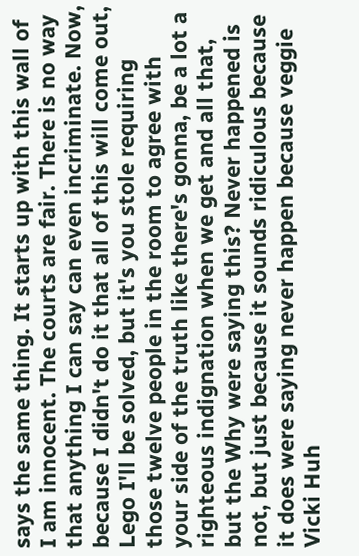says the same thing. It starts up with this wall of I am innocent. The courts are fair. There is no way that anything I can say can even incriminate. Now, because I didn't do it that all of this will come out, Lego I'll be solved, but it's you stole requiring those twelve people in the room to agree with your side of the truth like there's gonna, be a lot a righteous indignation when we get and all that, but the Why were saying this? Never happened is not, but just because it sounds ridiculous because it does were saying never happen because veggie Vicki Huh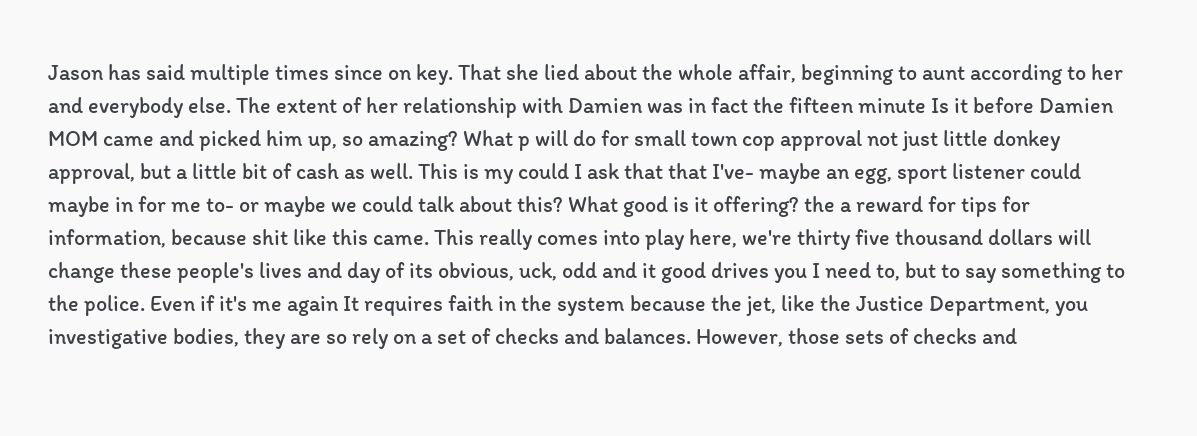Jason has said multiple times since on key. That she lied about the whole affair, beginning to aunt according to her
and everybody else. The extent of her relationship with Damien was in fact the fifteen minute Is it before Damien MOM came and picked him up, so amazing? What p will do for small town cop approval not just little donkey approval, but a little bit of cash as well. This is my could I ask that that I've- maybe an egg, sport listener could maybe in for me to- or maybe we could talk about this? What good is it offering? the a reward for tips for information, because shit like this came. This really comes into play here, we're thirty five thousand dollars will change these people's lives and day of its obvious, uck, odd and it good drives you I need to, but to say something to the police. Even if it's me again It requires faith in the system because the jet, like the Justice Department, you investigative bodies, they are so rely on a set of checks and balances. However, those sets of checks and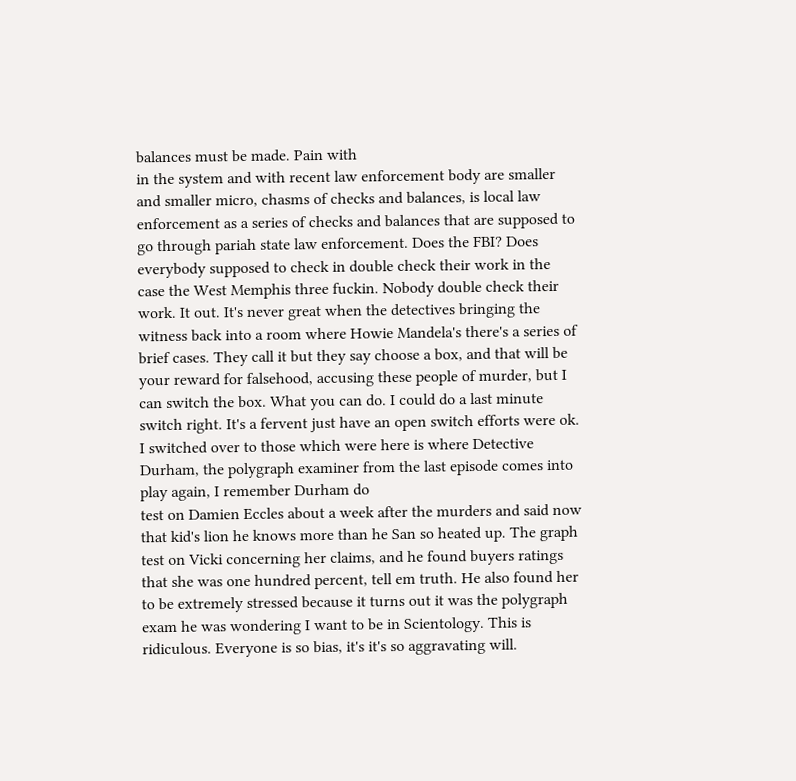balances must be made. Pain with
in the system and with recent law enforcement body are smaller and smaller micro, chasms of checks and balances, is local law enforcement as a series of checks and balances that are supposed to go through pariah state law enforcement. Does the FBI? Does everybody supposed to check in double check their work in the case the West Memphis three fuckin. Nobody double check their work. It out. It's never great when the detectives bringing the witness back into a room where Howie Mandela's there's a series of brief cases. They call it but they say choose a box, and that will be your reward for falsehood, accusing these people of murder, but I can switch the box. What you can do. I could do a last minute switch right. It's a fervent just have an open switch efforts were ok. I switched over to those which were here is where Detective Durham, the polygraph examiner from the last episode comes into play again, I remember Durham do
test on Damien Eccles about a week after the murders and said now that kid's lion he knows more than he San so heated up. The graph test on Vicki concerning her claims, and he found buyers ratings that she was one hundred percent, tell em truth. He also found her to be extremely stressed because it turns out it was the polygraph exam he was wondering I want to be in Scientology. This is ridiculous. Everyone is so bias, it's it's so aggravating will.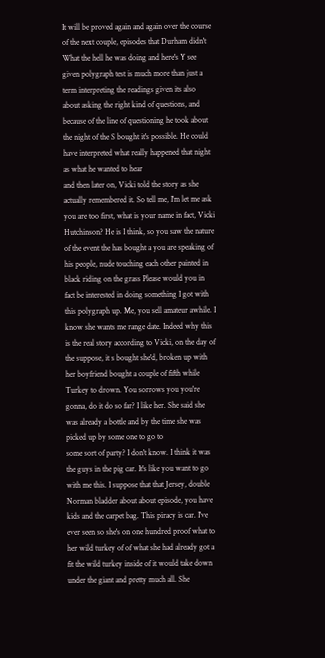It will be proved again and again over the course of the next couple, episodes that Durham didn't What the hell he was doing and here's Y see given polygraph test is much more than just a term interpreting the readings given its also about asking the right kind of questions, and because of the line of questioning he took about the night of the S bought it's possible. He could have interpreted what really happened that night as what he wanted to hear
and then later on, Vicki told the story as she actually remembered it. So tell me, I'm let me ask you are too first, what is your name in fact, Vicki Hutchinson? He is I think, so you saw the nature of the event the has bought a you are speaking of his people, nude touching each other painted in black riding on the grass Please would you in fact be interested in doing something I got with this polygraph up. Me, you sell amateur awhile. I know she wants me range date. Indeed why this is the real story according to Vicki, on the day of the suppose, it s bought she'd, broken up with her boyfriend bought a couple of fifth while Turkey to drown. You sorrows you you're gonna, do it do so far? I like her. She said she was already a bottle and by the time she was picked up by some one to go to
some sort of party? I don't know. I think it was the guys in the pig car. It's like you want to go with me this. I suppose that that Jersey, double Norman bladder about about episode, you have kids and the carpet bag. This piracy is car. I've ever seen so she's on one hundred proof what to her wild turkey of of what she had already got a fit the wild turkey inside of it would take down under the giant and pretty much all. She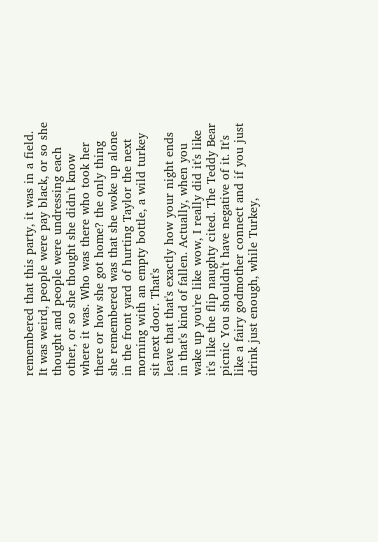remembered that this party, it was in a field. It was weird, people were pay black, or so she thought and people were undressing each other, or so she thought she didn't know where it was. Who was there who took her there or how she got home? the only thing she remembered was that she woke up alone in the front yard of hurting Taylor the next morning with an empty bottle, a wild turkey sit next door. That's
leave that that's exactly how your night ends in that's kind of fallen. Actually, when you wake up you're like wow, I really did it's like it's like the flip naughty cited. The Teddy Bear picnic You shouldn't have negative of it. It's like a fairy godmother connect and if you just drink just enough, while Turkey,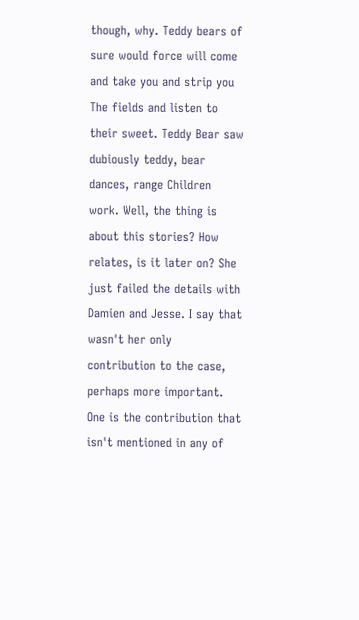though, why. Teddy bears of sure would force will come and take you and strip you The fields and listen to their sweet. Teddy Bear saw dubiously teddy, bear dances, range Children work. Well, the thing is about this stories? How relates, is it later on? She just failed the details with Damien and Jesse. I say that wasn't her only contribution to the case, perhaps more important. One is the contribution that isn't mentioned in any of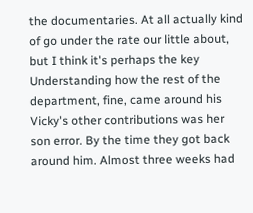the documentaries. At all actually kind of go under the rate our little about, but I think it's perhaps the key
Understanding how the rest of the department, fine, came around his Vicky's other contributions was her son error. By the time they got back around him. Almost three weeks had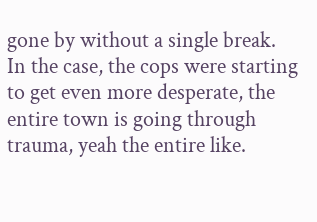gone by without a single break. In the case, the cops were starting to get even more desperate, the entire town is going through trauma, yeah the entire like.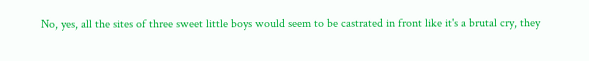No, yes, all the sites of three sweet little boys would seem to be castrated in front like it's a brutal cry, they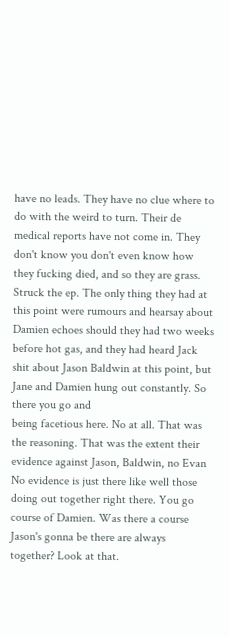have no leads. They have no clue where to do with the weird to turn. Their de medical reports have not come in. They don't know you don't even know how they fucking died, and so they are grass. Struck the ep. The only thing they had at this point were rumours and hearsay about Damien echoes should they had two weeks before hot gas, and they had heard Jack shit about Jason Baldwin at this point, but Jane and Damien hung out constantly. So there you go and
being facetious here. No at all. That was the reasoning. That was the extent their evidence against Jason, Baldwin, no Evan No evidence is just there like well those doing out together right there. You go course of Damien. Was there a course Jason's gonna be there are always together? Look at that.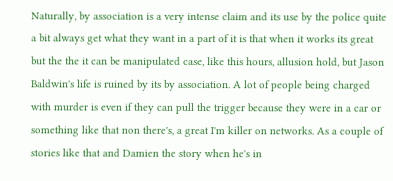Naturally, by association is a very intense claim and its use by the police quite a bit always get what they want in a part of it is that when it works its great but the the it can be manipulated case, like this hours, allusion hold, but Jason Baldwin's life is ruined by its by association. A lot of people being charged with murder is even if they can pull the trigger because they were in a car or something like that non there's, a great I'm killer on networks. As a couple of stories like that and Damien the story when he's in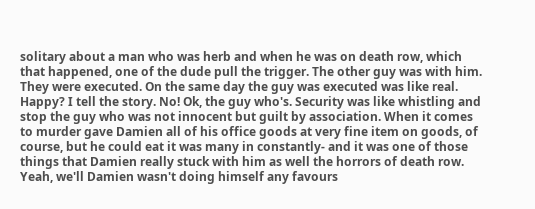solitary about a man who was herb and when he was on death row, which that happened, one of the dude pull the trigger. The other guy was with him. They were executed. On the same day the guy was executed was like real.
Happy? I tell the story. No! Ok, the guy who's. Security was like whistling and stop the guy who was not innocent but guilt by association. When it comes to murder gave Damien all of his office goods at very fine item on goods, of course, but he could eat it was many in constantly- and it was one of those things that Damien really stuck with him as well the horrors of death row. Yeah, we'll Damien wasn't doing himself any favours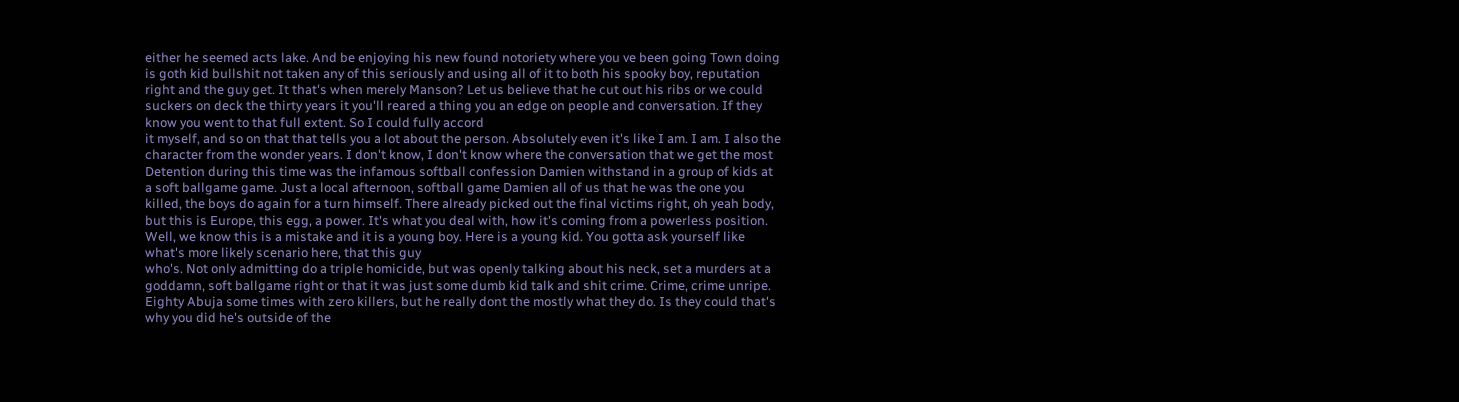either he seemed acts lake. And be enjoying his new found notoriety where you ve been going Town doing is goth kid bullshit not taken any of this seriously and using all of it to both his spooky boy, reputation right and the guy get. It that's when merely Manson? Let us believe that he cut out his ribs or we could suckers on deck the thirty years it you'll reared a thing you an edge on people and conversation. If they know you went to that full extent. So I could fully accord
it myself, and so on that that tells you a lot about the person. Absolutely even it's like I am. I am. I also the character from the wonder years. I don't know, I don't know where the conversation that we get the most Detention during this time was the infamous softball confession Damien withstand in a group of kids at a soft ballgame game. Just a local afternoon, softball game Damien all of us that he was the one you killed, the boys do again for a turn himself. There already picked out the final victims right, oh yeah body, but this is Europe, this egg, a power. It's what you deal with, how it's coming from a powerless position. Well, we know this is a mistake and it is a young boy. Here is a young kid. You gotta ask yourself like what's more likely scenario here, that this guy
who's. Not only admitting do a triple homicide, but was openly talking about his neck, set a murders at a goddamn, soft ballgame right or that it was just some dumb kid talk and shit crime. Crime, crime unripe. Eighty Abuja some times with zero killers, but he really dont the mostly what they do. Is they could that's why you did he's outside of the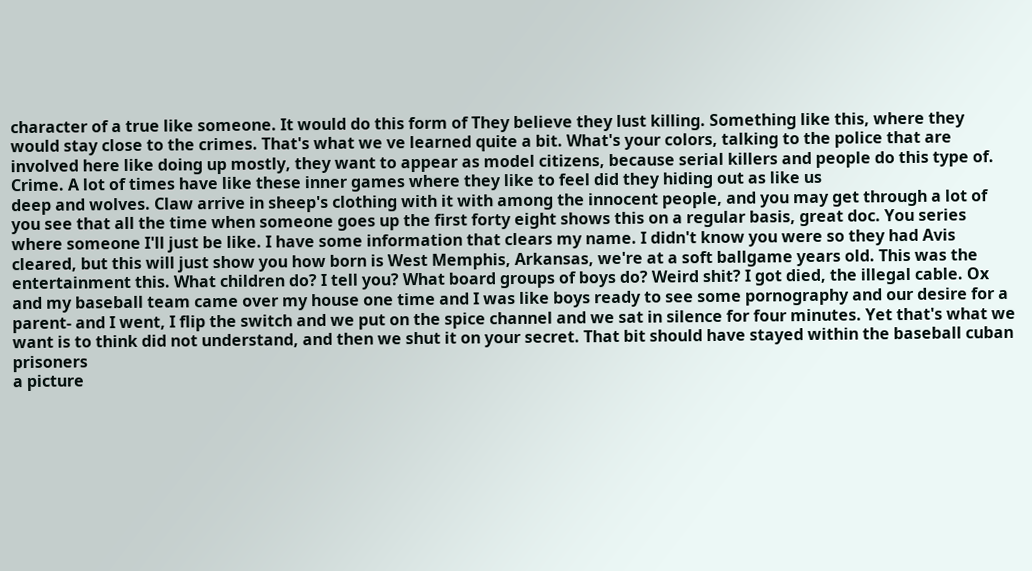character of a true like someone. It would do this form of They believe they lust killing. Something like this, where they would stay close to the crimes. That's what we ve learned quite a bit. What's your colors, talking to the police that are involved here like doing up mostly, they want to appear as model citizens, because serial killers and people do this type of. Crime. A lot of times have like these inner games where they like to feel did they hiding out as like us
deep and wolves. Claw arrive in sheep's clothing with it with among the innocent people, and you may get through a lot of you see that all the time when someone goes up the first forty eight shows this on a regular basis, great doc. You series where someone I'll just be like. I have some information that clears my name. I didn't know you were so they had Avis cleared, but this will just show you how born is West Memphis, Arkansas, we're at a soft ballgame years old. This was the entertainment this. What children do? I tell you? What board groups of boys do? Weird shit? I got died, the illegal cable. Ox and my baseball team came over my house one time and I was like boys ready to see some pornography and our desire for a parent- and I went, I flip the switch and we put on the spice channel and we sat in silence for four minutes. Yet that's what we want is to think did not understand, and then we shut it on your secret. That bit should have stayed within the baseball cuban prisoners
a picture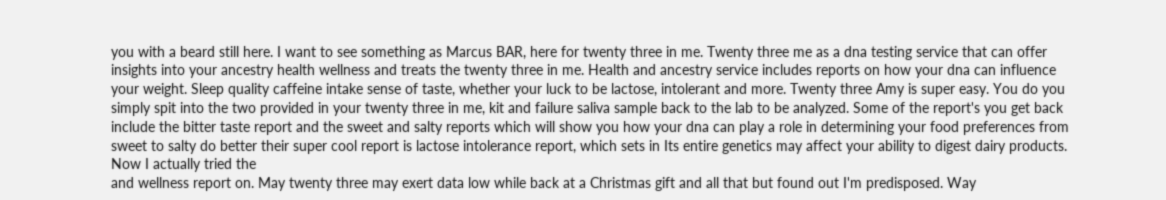you with a beard still here. I want to see something as Marcus BAR, here for twenty three in me. Twenty three me as a dna testing service that can offer insights into your ancestry health wellness and treats the twenty three in me. Health and ancestry service includes reports on how your dna can influence your weight. Sleep quality caffeine intake sense of taste, whether your luck to be lactose, intolerant and more. Twenty three Amy is super easy. You do you simply spit into the two provided in your twenty three in me, kit and failure saliva sample back to the lab to be analyzed. Some of the report's you get back include the bitter taste report and the sweet and salty reports which will show you how your dna can play a role in determining your food preferences from sweet to salty do better their super cool report is lactose intolerance report, which sets in Its entire genetics may affect your ability to digest dairy products. Now I actually tried the
and wellness report on. May twenty three may exert data low while back at a Christmas gift and all that but found out I'm predisposed. Way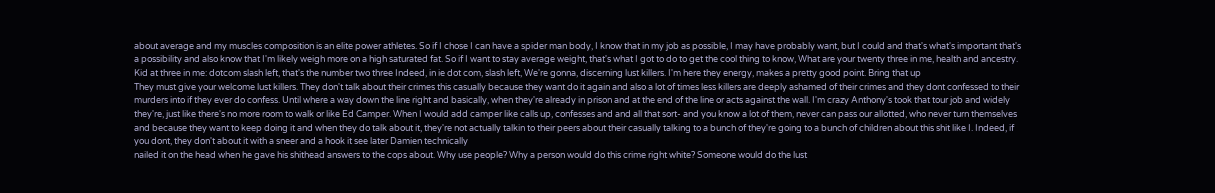about average and my muscles composition is an elite power athletes. So if I chose I can have a spider man body, I know that in my job as possible, I may have probably want, but I could and that's what's important that's a possibility and also know that I'm likely weigh more on a high saturated fat. So if I want to stay average weight, that's what I got to do to get the cool thing to know, What are your twenty three in me, health and ancestry. Kid at three in me: dotcom slash left, that's the number two three Indeed, in ie dot com, slash left, We're gonna, discerning lust killers. I'm here they energy, makes a pretty good point. Bring that up
They must give your welcome lust killers. They don't talk about their crimes this casually because they want do it again and also a lot of times less killers are deeply ashamed of their crimes and they dont confessed to their murders into if they ever do confess. Until where a way down the line right and basically, when they're already in prison and at the end of the line or acts against the wall. I'm crazy Anthony's took that tour job and widely they're, just like there's no more room to walk or like Ed Camper. When I would add camper like calls up, confesses and and all that sort- and you know a lot of them, never can pass our allotted, who never turn themselves and because they want to keep doing it and when they do talk about it, they're not actually talkin to their peers about their casually talking to a bunch of they're going to a bunch of children about this shit like I. Indeed, if you dont, they don't about it with a sneer and a hook it see later Damien technically
nailed it on the head when he gave his shithead answers to the cops about. Why use people? Why a person would do this crime right white? Someone would do the lust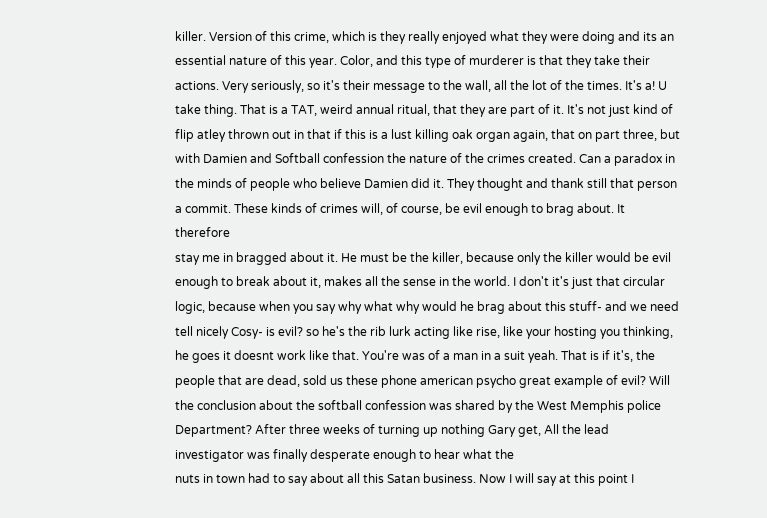killer. Version of this crime, which is they really enjoyed what they were doing and its an essential nature of this year. Color, and this type of murderer is that they take their actions. Very seriously, so it's their message to the wall, all the lot of the times. It's a! U take thing. That is a TAT, weird annual ritual, that they are part of it. It's not just kind of flip atley thrown out in that if this is a lust killing oak organ again, that on part three, but with Damien and Softball confession the nature of the crimes created. Can a paradox in the minds of people who believe Damien did it. They thought and thank still that person a commit. These kinds of crimes will, of course, be evil enough to brag about. It therefore
stay me in bragged about it. He must be the killer, because only the killer would be evil enough to break about it, makes all the sense in the world. I don't it's just that circular logic, because when you say why what why would he brag about this stuff- and we need tell nicely Cosy- is evil? so he's the rib lurk acting like rise, like your hosting you thinking, he goes it doesnt work like that. You're was of a man in a suit yeah. That is if it's, the people that are dead, sold us these phone american psycho great example of evil? Will the conclusion about the softball confession was shared by the West Memphis police Department? After three weeks of turning up nothing Gary get, All the lead investigator was finally desperate enough to hear what the
nuts in town had to say about all this Satan business. Now I will say at this point I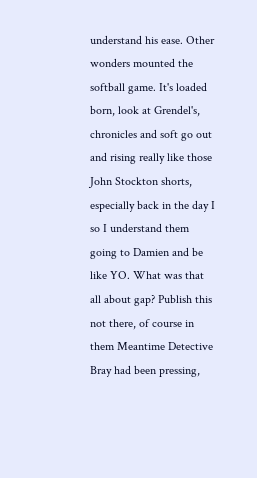understand his ease. Other wonders mounted the softball game. It's loaded born, look at Grendel's, chronicles and soft go out and rising really like those John Stockton shorts, especially back in the day I so I understand them going to Damien and be like YO. What was that all about gap? Publish this not there, of course in them Meantime Detective Bray had been pressing,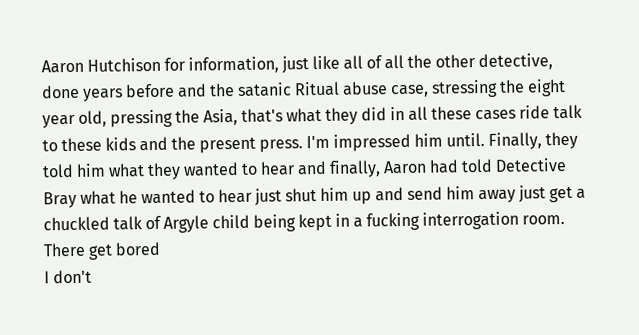Aaron Hutchison for information, just like all of all the other detective, done years before and the satanic Ritual abuse case, stressing the eight year old, pressing the Asia, that's what they did in all these cases ride talk to these kids and the present press. I'm impressed him until. Finally, they told him what they wanted to hear and finally, Aaron had told Detective Bray what he wanted to hear just shut him up and send him away just get a chuckled talk of Argyle child being kept in a fucking interrogation room. There get bored
I don't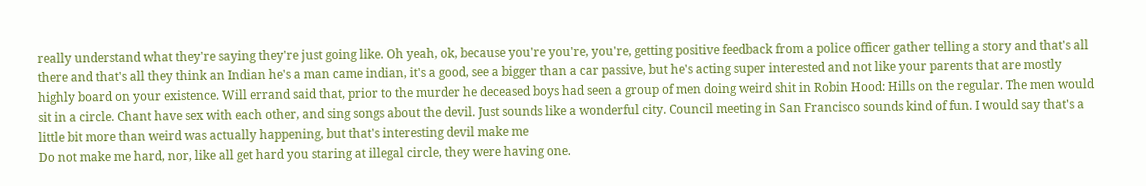really understand what they're saying they're just going like. Oh yeah, ok, because you're you're, you're, getting positive feedback from a police officer gather telling a story and that's all there and that's all they think an Indian he's a man came indian, it's a good, see a bigger than a car passive, but he's acting super interested and not like your parents that are mostly highly board on your existence. Will errand said that, prior to the murder he deceased boys had seen a group of men doing weird shit in Robin Hood: Hills on the regular. The men would sit in a circle. Chant have sex with each other, and sing songs about the devil. Just sounds like a wonderful city. Council meeting in San Francisco sounds kind of fun. I would say that's a little bit more than weird was actually happening, but that's interesting devil make me
Do not make me hard, nor, like all get hard you staring at illegal circle, they were having one.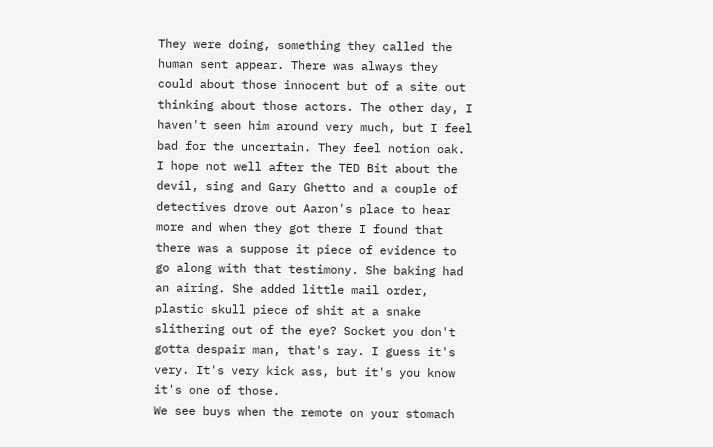They were doing, something they called the human sent appear. There was always they could about those innocent but of a site out thinking about those actors. The other day, I haven't seen him around very much, but I feel bad for the uncertain. They feel notion oak. I hope not well after the TED Bit about the devil, sing and Gary Ghetto and a couple of detectives drove out Aaron's place to hear more and when they got there I found that there was a suppose it piece of evidence to go along with that testimony. She baking had an airing. She added little mail order, plastic skull piece of shit at a snake slithering out of the eye? Socket you don't gotta despair man, that's ray. I guess it's very. It's very kick ass, but it's you know it's one of those.
We see buys when the remote on your stomach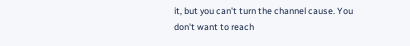it, but you can't turn the channel cause. You don't want to reach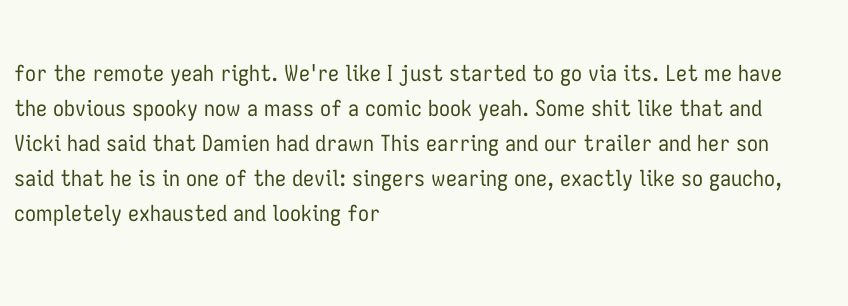for the remote yeah right. We're like I just started to go via its. Let me have the obvious spooky now a mass of a comic book yeah. Some shit like that and Vicki had said that Damien had drawn This earring and our trailer and her son said that he is in one of the devil: singers wearing one, exactly like so gaucho, completely exhausted and looking for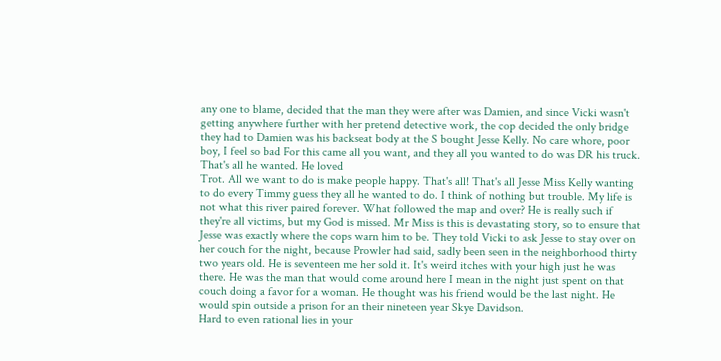any one to blame, decided that the man they were after was Damien, and since Vicki wasn't getting anywhere further with her pretend detective work, the cop decided the only bridge they had to Damien was his backseat body at the S bought Jesse Kelly. No care whore, poor boy, I feel so bad For this came all you want, and they all you wanted to do was DR his truck. That's all he wanted. He loved
Trot. All we want to do is make people happy. That's all! That's all Jesse Miss Kelly wanting to do every Timmy guess they all he wanted to do. I think of nothing but trouble. My life is not what this river paired forever. What followed the map and over? He is really such if they're all victims, but my God is missed. Mr Miss is this is devastating story, so to ensure that Jesse was exactly where the cops warn him to be. They told Vicki to ask Jesse to stay over on her couch for the night, because Prowler had said, sadly been seen in the neighborhood thirty two years old. He is seventeen me her sold it. It's weird itches with your high just he was there. He was the man that would come around here I mean in the night just spent on that couch doing a favor for a woman. He thought was his friend would be the last night. He would spin outside a prison for an their nineteen year Skye Davidson.
Hard to even rational lies in your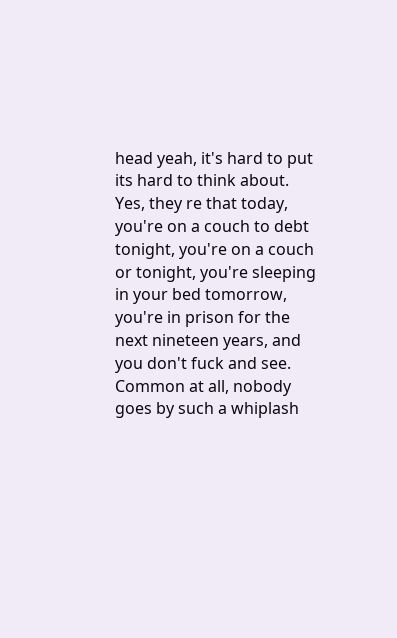head yeah, it's hard to put its hard to think about. Yes, they re that today, you're on a couch to debt tonight, you're on a couch or tonight, you're sleeping in your bed tomorrow, you're in prison for the next nineteen years, and you don't fuck and see. Common at all, nobody goes by such a whiplash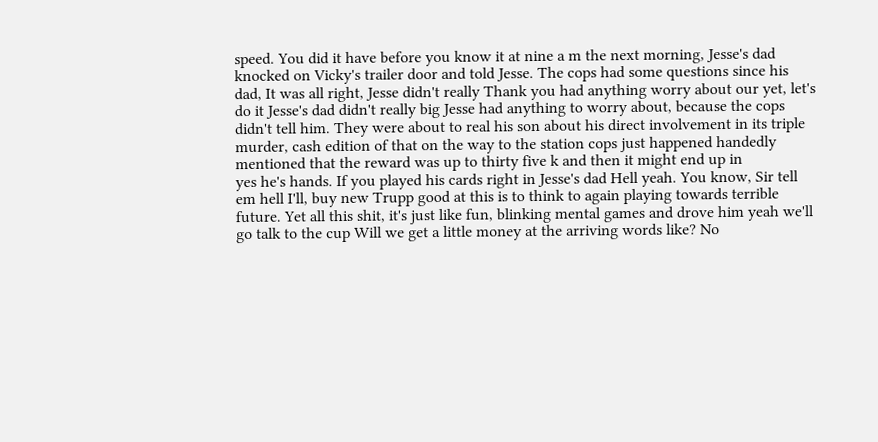speed. You did it have before you know it at nine a m the next morning, Jesse's dad knocked on Vicky's trailer door and told Jesse. The cops had some questions since his dad, It was all right, Jesse didn't really Thank you had anything worry about our yet, let's do it Jesse's dad didn't really big Jesse had anything to worry about, because the cops didn't tell him. They were about to real his son about his direct involvement in its triple murder, cash edition of that on the way to the station cops just happened handedly mentioned that the reward was up to thirty five k and then it might end up in
yes he's hands. If you played his cards right in Jesse's dad Hell yeah. You know, Sir tell em hell I'll, buy new Trupp good at this is to think to again playing towards terrible future. Yet all this shit, it's just like fun, blinking mental games and drove him yeah we'll go talk to the cup Will we get a little money at the arriving words like? No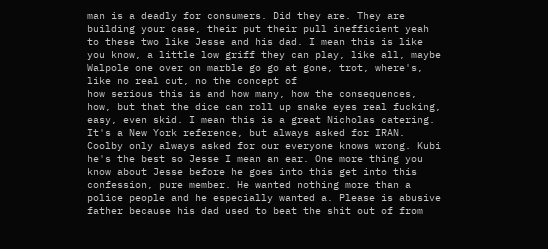man is a deadly for consumers. Did they are. They are building your case, their put their pull inefficient yeah to these two like Jesse and his dad. I mean this is like you know, a little low griff they can play, like all, maybe Walpole one over on marble go go at gone, trot, where's, like no real cut, no the concept of
how serious this is and how many, how the consequences, how, but that the dice can roll up snake eyes real fucking, easy, even skid. I mean this is a great Nicholas catering. It's a New York reference, but always asked for IRAN. Coolby only always asked for our everyone knows wrong. Kubi he's the best so Jesse I mean an ear. One more thing you know about Jesse before he goes into this get into this confession, pure member. He wanted nothing more than a police people and he especially wanted a. Please is abusive father because his dad used to beat the shit out of from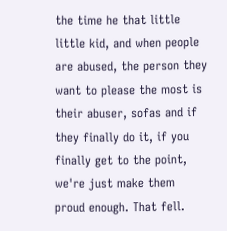the time he that little little kid, and when people are abused, the person they want to please the most is their abuser, sofas and if they finally do it, if you finally get to the point, we're just make them proud enough. That fell.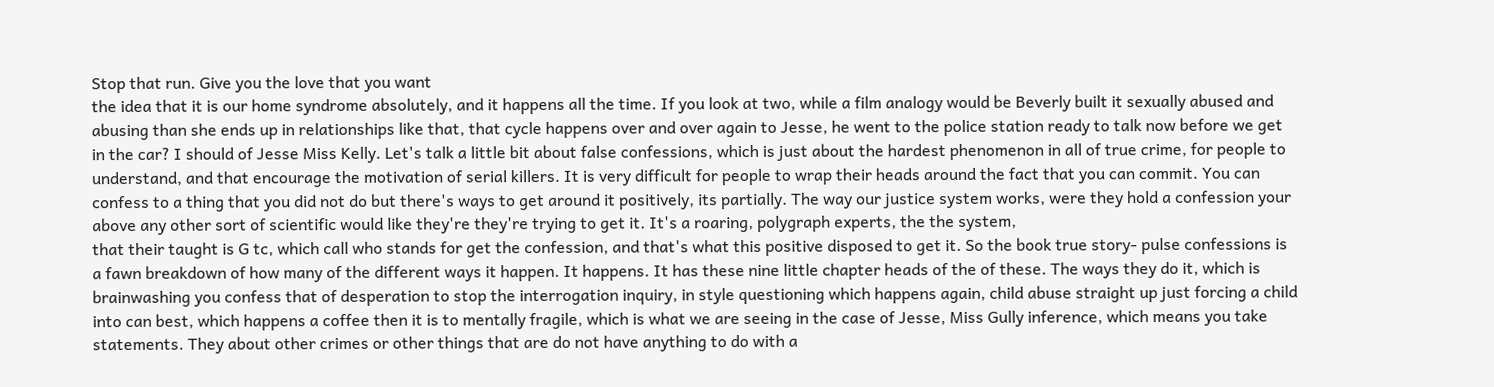Stop that run. Give you the love that you want
the idea that it is our home syndrome absolutely, and it happens all the time. If you look at two, while a film analogy would be Beverly built it sexually abused and abusing than she ends up in relationships like that, that cycle happens over and over again to Jesse, he went to the police station ready to talk now before we get in the car? I should of Jesse Miss Kelly. Let's talk a little bit about false confessions, which is just about the hardest phenomenon in all of true crime, for people to understand, and that encourage the motivation of serial killers. It is very difficult for people to wrap their heads around the fact that you can commit. You can confess to a thing that you did not do but there's ways to get around it positively, its partially. The way our justice system works, were they hold a confession your above any other sort of scientific would like they're they're trying to get it. It's a roaring, polygraph experts, the the system,
that their taught is G tc, which call who stands for get the confession, and that's what this positive disposed to get it. So the book true story- pulse confessions is a fawn breakdown of how many of the different ways it happen. It happens. It has these nine little chapter heads of the of these. The ways they do it, which is brainwashing you confess that of desperation to stop the interrogation inquiry, in style questioning which happens again, child abuse straight up just forcing a child into can best, which happens a coffee then it is to mentally fragile, which is what we are seeing in the case of Jesse, Miss Gully inference, which means you take statements. They about other crimes or other things that are do not have anything to do with a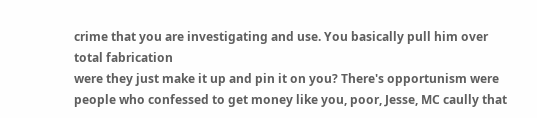crime that you are investigating and use. You basically pull him over total fabrication
were they just make it up and pin it on you? There's opportunism were people who confessed to get money like you, poor, Jesse, MC caully that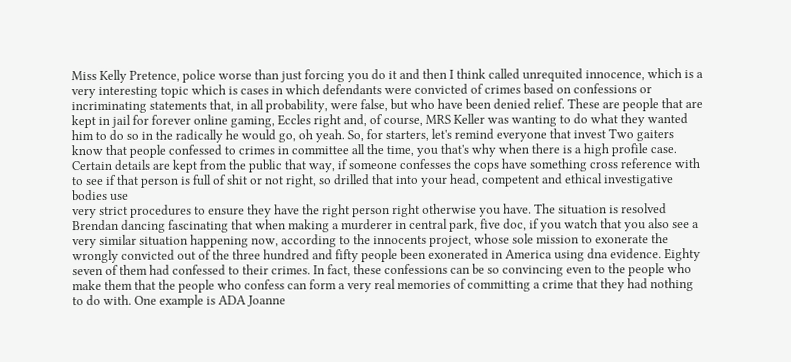Miss Kelly Pretence, police worse than just forcing you do it and then I think called unrequited innocence, which is a very interesting topic which is cases in which defendants were convicted of crimes based on confessions or incriminating statements that, in all probability, were false, but who have been denied relief. These are people that are kept in jail for forever online gaming, Eccles right and, of course, MRS Keller was wanting to do what they wanted him to do so in the radically he would go, oh yeah. So, for starters, let's remind everyone that invest Two gaiters know that people confessed to crimes in committee all the time, you that's why when there is a high profile case. Certain details are kept from the public that way, if someone confesses the cops have something cross reference with to see if that person is full of shit or not right, so drilled that into your head, competent and ethical investigative bodies use
very strict procedures to ensure they have the right person right otherwise you have. The situation is resolved Brendan dancing fascinating that when making a murderer in central park, five doc, if you watch that you also see a very similar situation happening now, according to the innocents project, whose sole mission to exonerate the wrongly convicted out of the three hundred and fifty people been exonerated in America using dna evidence. Eighty seven of them had confessed to their crimes. In fact, these confessions can be so convincing even to the people who make them that the people who confess can form a very real memories of committing a crime that they had nothing to do with. One example is ADA Joanne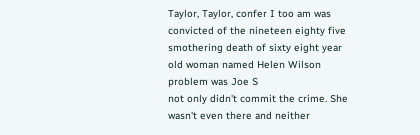Taylor, Taylor, confer I too am was convicted of the nineteen eighty five smothering death of sixty eight year old woman named Helen Wilson problem was Joe S
not only didn't commit the crime. She wasn't even there and neither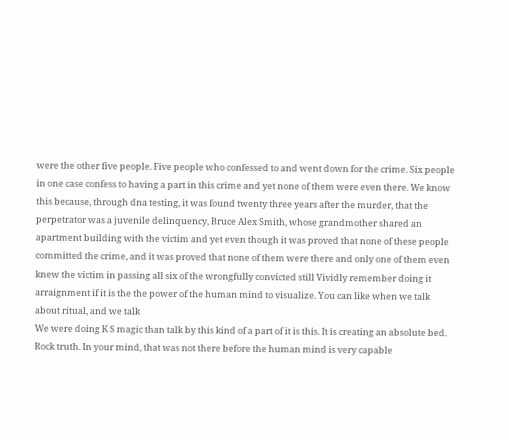were the other five people. Five people who confessed to and went down for the crime. Six people in one case confess to having a part in this crime and yet none of them were even there. We know this because, through dna testing, it was found twenty three years after the murder, that the perpetrator was a juvenile delinquency, Bruce Alex Smith, whose grandmother shared an apartment building with the victim and yet even though it was proved that none of these people committed the crime, and it was proved that none of them were there and only one of them even knew the victim in passing all six of the wrongfully convicted still Vividly remember doing it arraignment if it is the the power of the human mind to visualize. You can like when we talk about ritual, and we talk
We were doing K S magic than talk by this kind of a part of it is this. It is creating an absolute bed. Rock truth. In your mind, that was not there before the human mind is very capable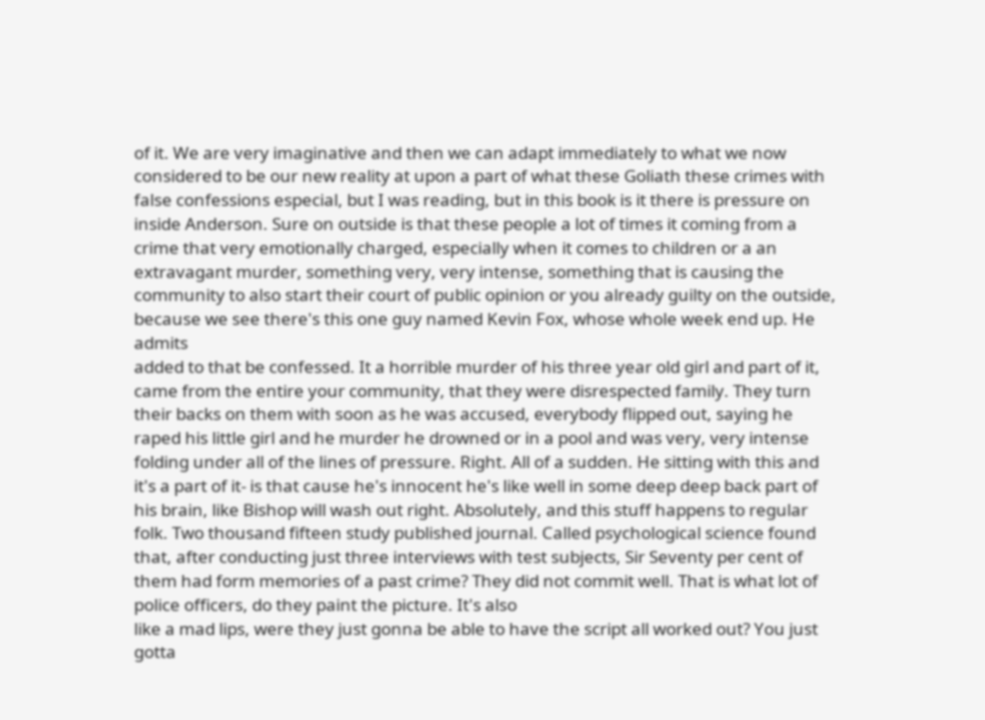of it. We are very imaginative and then we can adapt immediately to what we now considered to be our new reality at upon a part of what these Goliath these crimes with false confessions especial, but I was reading, but in this book is it there is pressure on inside Anderson. Sure on outside is that these people a lot of times it coming from a crime that very emotionally charged, especially when it comes to children or a an extravagant murder, something very, very intense, something that is causing the community to also start their court of public opinion or you already guilty on the outside, because we see there's this one guy named Kevin Fox, whose whole week end up. He admits
added to that be confessed. It a horrible murder of his three year old girl and part of it, came from the entire your community, that they were disrespected family. They turn their backs on them with soon as he was accused, everybody flipped out, saying he raped his little girl and he murder he drowned or in a pool and was very, very intense folding under all of the lines of pressure. Right. All of a sudden. He sitting with this and it's a part of it- is that cause he's innocent he's like well in some deep deep back part of his brain, like Bishop will wash out right. Absolutely, and this stuff happens to regular folk. Two thousand fifteen study published journal. Called psychological science found that, after conducting just three interviews with test subjects, Sir Seventy per cent of them had form memories of a past crime? They did not commit well. That is what lot of police officers, do they paint the picture. It's also
like a mad lips, were they just gonna be able to have the script all worked out? You just gotta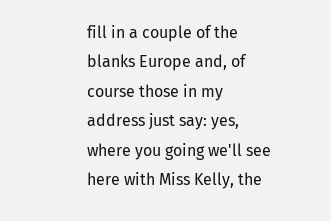fill in a couple of the blanks Europe and, of course those in my address just say: yes, where you going we'll see here with Miss Kelly, the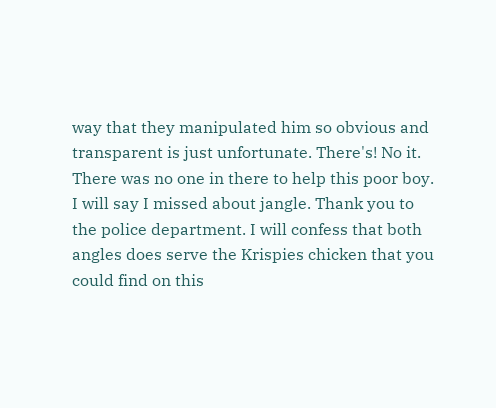way that they manipulated him so obvious and transparent is just unfortunate. There's! No it. There was no one in there to help this poor boy. I will say I missed about jangle. Thank you to the police department. I will confess that both angles does serve the Krispies chicken that you could find on this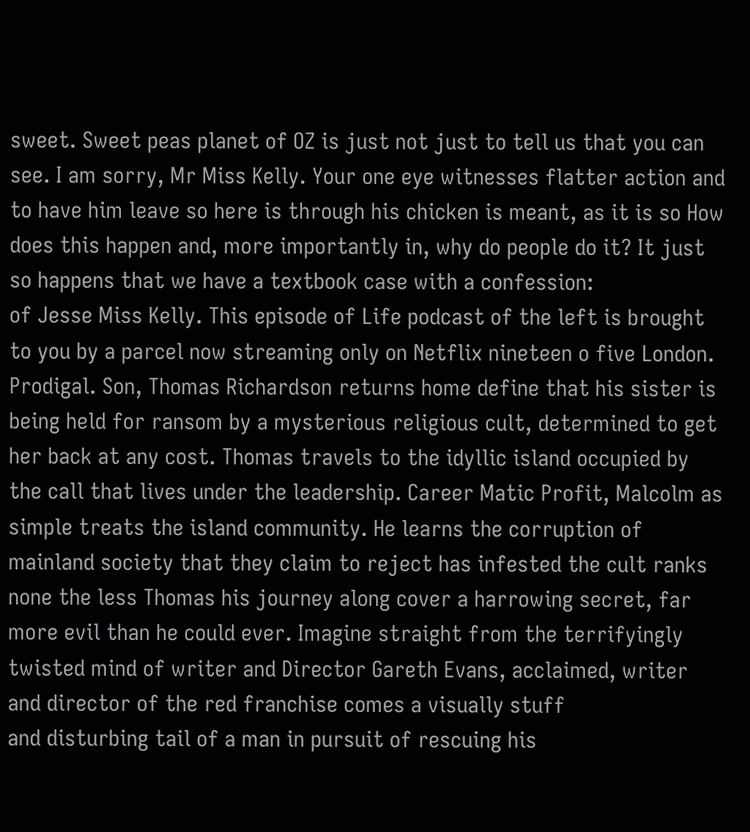sweet. Sweet peas planet of OZ is just not just to tell us that you can see. I am sorry, Mr Miss Kelly. Your one eye witnesses flatter action and to have him leave so here is through his chicken is meant, as it is so How does this happen and, more importantly in, why do people do it? It just so happens that we have a textbook case with a confession:
of Jesse Miss Kelly. This episode of Life podcast of the left is brought to you by a parcel now streaming only on Netflix nineteen o five London. Prodigal. Son, Thomas Richardson returns home define that his sister is being held for ransom by a mysterious religious cult, determined to get her back at any cost. Thomas travels to the idyllic island occupied by the call that lives under the leadership. Career Matic Profit, Malcolm as simple treats the island community. He learns the corruption of mainland society that they claim to reject has infested the cult ranks none the less Thomas his journey along cover a harrowing secret, far more evil than he could ever. Imagine straight from the terrifyingly twisted mind of writer and Director Gareth Evans, acclaimed, writer and director of the red franchise comes a visually stuff
and disturbing tail of a man in pursuit of rescuing his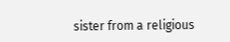sister from a religious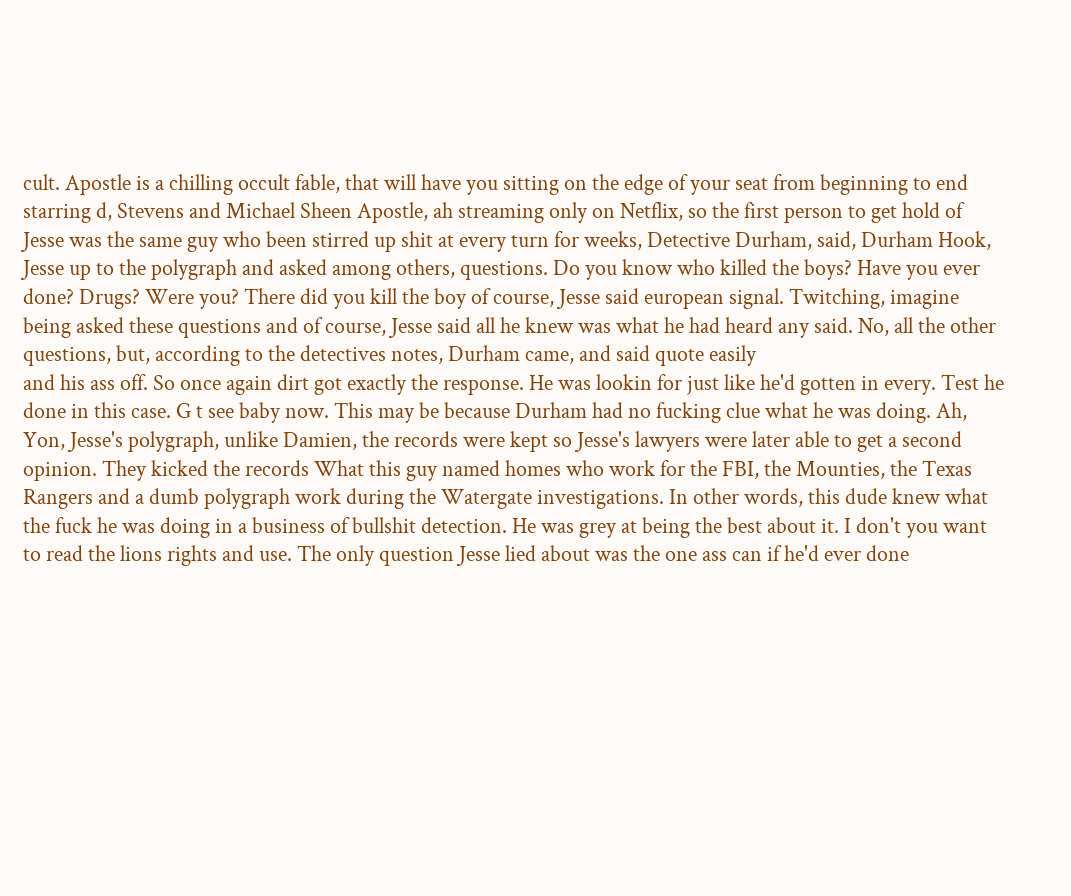cult. Apostle is a chilling occult fable, that will have you sitting on the edge of your seat from beginning to end starring d, Stevens and Michael Sheen Apostle, ah streaming only on Netflix, so the first person to get hold of Jesse was the same guy who been stirred up shit at every turn for weeks, Detective Durham, said, Durham Hook, Jesse up to the polygraph and asked among others, questions. Do you know who killed the boys? Have you ever done? Drugs? Were you? There did you kill the boy of course, Jesse said european signal. Twitching, imagine being asked these questions and of course, Jesse said all he knew was what he had heard any said. No, all the other questions, but, according to the detectives notes, Durham came, and said quote easily
and his ass off. So once again dirt got exactly the response. He was lookin for just like he'd gotten in every. Test he done in this case. G t see baby now. This may be because Durham had no fucking clue what he was doing. Ah, Yon, Jesse's polygraph, unlike Damien, the records were kept so Jesse's lawyers were later able to get a second opinion. They kicked the records What this guy named homes who work for the FBI, the Mounties, the Texas Rangers and a dumb polygraph work during the Watergate investigations. In other words, this dude knew what the fuck he was doing in a business of bullshit detection. He was grey at being the best about it. I don't you want to read the lions rights and use. The only question Jesse lied about was the one ass can if he'd ever done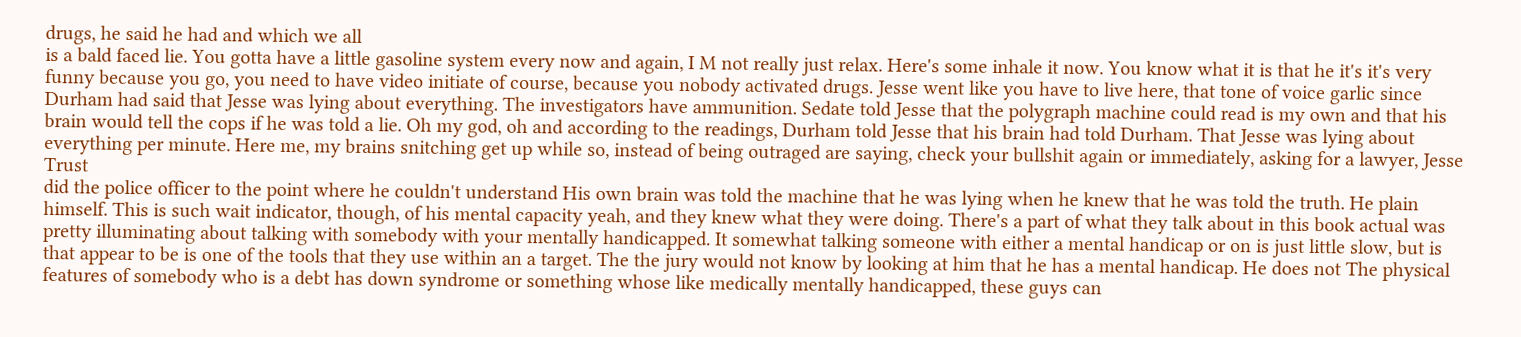drugs, he said he had and which we all
is a bald faced lie. You gotta have a little gasoline system every now and again, I M not really just relax. Here's some inhale it now. You know what it is that he it's it's very funny because you go, you need to have video initiate of course, because you nobody activated drugs. Jesse went like you have to live here, that tone of voice garlic since Durham had said that Jesse was lying about everything. The investigators have ammunition. Sedate told Jesse that the polygraph machine could read is my own and that his brain would tell the cops if he was told a lie. Oh my god, oh and according to the readings, Durham told Jesse that his brain had told Durham. That Jesse was lying about everything per minute. Here me, my brains snitching get up while so, instead of being outraged are saying, check your bullshit again or immediately, asking for a lawyer, Jesse Trust
did the police officer to the point where he couldn't understand His own brain was told the machine that he was lying when he knew that he was told the truth. He plain himself. This is such wait indicator, though, of his mental capacity yeah, and they knew what they were doing. There's a part of what they talk about in this book actual was pretty illuminating about talking with somebody with your mentally handicapped. It somewhat talking someone with either a mental handicap or on is just little slow, but is that appear to be is one of the tools that they use within an a target. The the jury would not know by looking at him that he has a mental handicap. He does not The physical features of somebody who is a debt has down syndrome or something whose like medically mentally handicapped, these guys can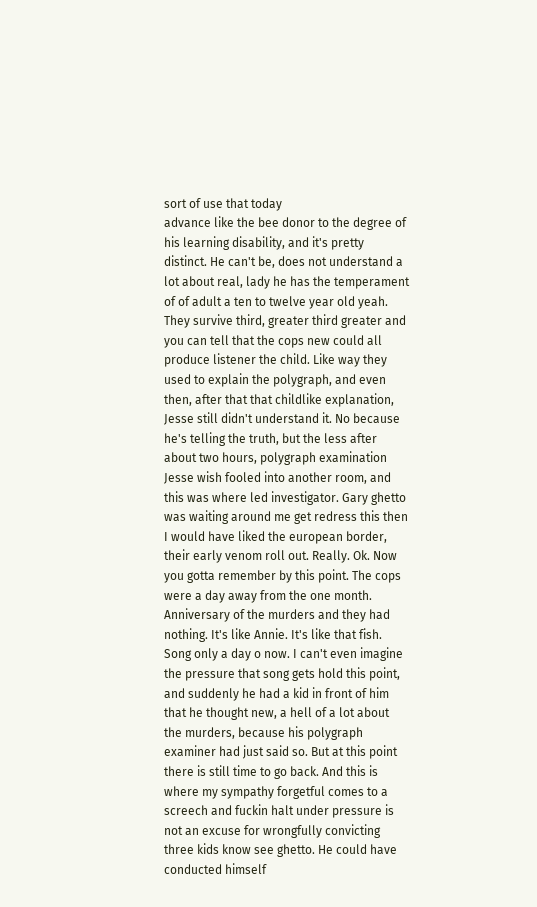sort of use that today
advance like the bee donor to the degree of his learning disability, and it's pretty distinct. He can't be, does not understand a lot about real, lady he has the temperament of of adult a ten to twelve year old yeah. They survive third, greater third greater and you can tell that the cops new could all produce listener the child. Like way they used to explain the polygraph, and even then, after that that childlike explanation, Jesse still didn't understand it. No because he's telling the truth, but the less after about two hours, polygraph examination Jesse wish fooled into another room, and this was where led investigator. Gary ghetto was waiting around me get redress this then I would have liked the european border, their early venom roll out. Really. Ok. Now you gotta remember by this point. The cops were a day away from the one month. Anniversary of the murders and they had nothing. It's like Annie. It's like that fish.
Song only a day o now. I can't even imagine the pressure that song gets hold this point, and suddenly he had a kid in front of him that he thought new, a hell of a lot about the murders, because his polygraph examiner had just said so. But at this point there is still time to go back. And this is where my sympathy forgetful comes to a screech and fuckin halt under pressure is not an excuse for wrongfully convicting three kids know see ghetto. He could have conducted himself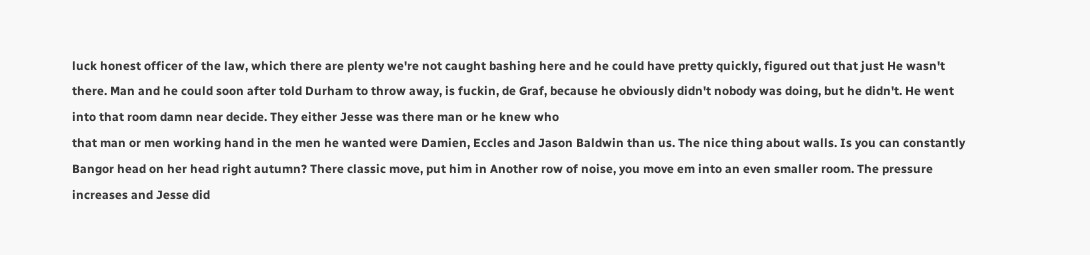luck honest officer of the law, which there are plenty we're not caught bashing here and he could have pretty quickly, figured out that just He wasn't there. Man and he could soon after told Durham to throw away, is fuckin, de Graf, because he obviously didn't nobody was doing, but he didn't. He went into that room damn near decide. They either Jesse was there man or he knew who
that man or men working hand in the men he wanted were Damien, Eccles and Jason Baldwin than us. The nice thing about walls. Is you can constantly Bangor head on her head right autumn? There classic move, put him in Another row of noise, you move em into an even smaller room. The pressure increases and Jesse did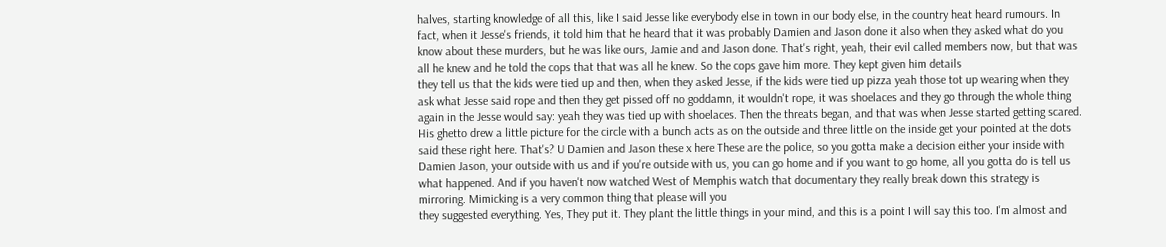halves, starting knowledge of all this, like I said Jesse like everybody else in town in our body else, in the country heat heard rumours. In fact, when it Jesse's friends, it told him that he heard that it was probably Damien and Jason done it also when they asked what do you know about these murders, but he was like ours, Jamie and and Jason done. That's right, yeah, their evil called members now, but that was all he knew and he told the cops that that was all he knew. So the cops gave him more. They kept given him details
they tell us that the kids were tied up and then, when they asked Jesse, if the kids were tied up pizza yeah those tot up wearing when they ask what Jesse said rope and then they get pissed off no goddamn, it wouldn't rope, it was shoelaces and they go through the whole thing again in the Jesse would say: yeah they was tied up with shoelaces. Then the threats began, and that was when Jesse started getting scared. His ghetto drew a little picture for the circle with a bunch acts as on the outside and three little on the inside get your pointed at the dots said these right here. That's? U Damien and Jason these x here These are the police, so you gotta make a decision either your inside with Damien Jason, your outside with us and if you're outside with us, you can go home and if you want to go home, all you gotta do is tell us what happened. And if you haven't now watched West of Memphis watch that documentary they really break down this strategy is mirroring. Mimicking is a very common thing that please will you
they suggested everything. Yes, They put it. They plant the little things in your mind, and this is a point I will say this too. I'm almost and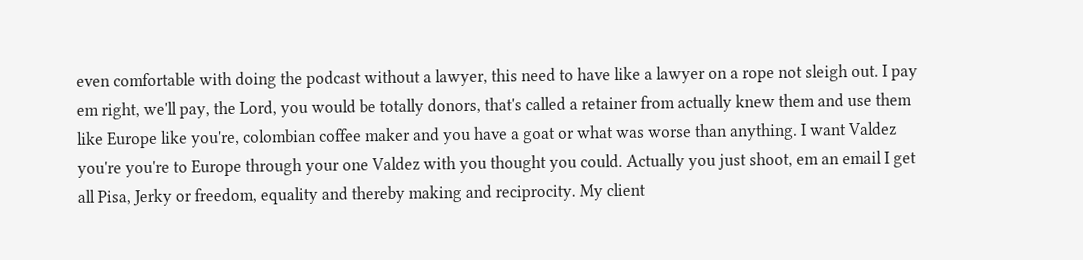even comfortable with doing the podcast without a lawyer, this need to have like a lawyer on a rope not sleigh out. I pay em right, we'll pay, the Lord, you would be totally donors, that's called a retainer from actually knew them and use them like Europe like you're, colombian coffee maker and you have a goat or what was worse than anything. I want Valdez you're you're to Europe through your one Valdez with you thought you could. Actually you just shoot, em an email I get all Pisa, Jerky or freedom, equality and thereby making and reciprocity. My client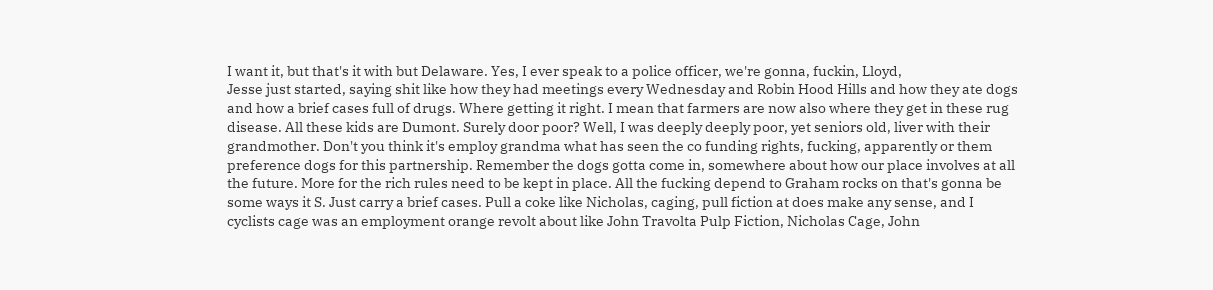I want it, but that's it with but Delaware. Yes, I ever speak to a police officer, we're gonna, fuckin, Lloyd,
Jesse just started, saying shit like how they had meetings every Wednesday and Robin Hood Hills and how they ate dogs and how a brief cases full of drugs. Where getting it right. I mean that farmers are now also where they get in these rug disease. All these kids are Dumont. Surely door poor? Well, I was deeply deeply poor, yet seniors old, liver with their grandmother. Don't you think it's employ grandma what has seen the co funding rights, fucking, apparently or them preference dogs for this partnership. Remember the dogs gotta come in, somewhere about how our place involves at all the future. More for the rich rules need to be kept in place. All the fucking depend to Graham rocks on that's gonna be some ways it S. Just carry a brief cases. Pull a coke like Nicholas, caging, pull fiction at does make any sense, and I
cyclists cage was an employment orange revolt about like John Travolta Pulp Fiction, Nicholas Cage, John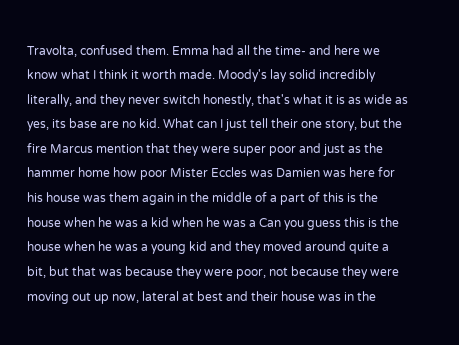Travolta, confused them. Emma had all the time- and here we know what I think it worth made. Moody's lay solid incredibly literally, and they never switch honestly, that's what it is as wide as yes, its base are no kid. What can I just tell their one story, but the fire Marcus mention that they were super poor and just as the hammer home how poor Mister Eccles was Damien was here for his house was them again in the middle of a part of this is the house when he was a kid when he was a Can you guess this is the house when he was a young kid and they moved around quite a bit, but that was because they were poor, not because they were moving out up now, lateral at best and their house was in the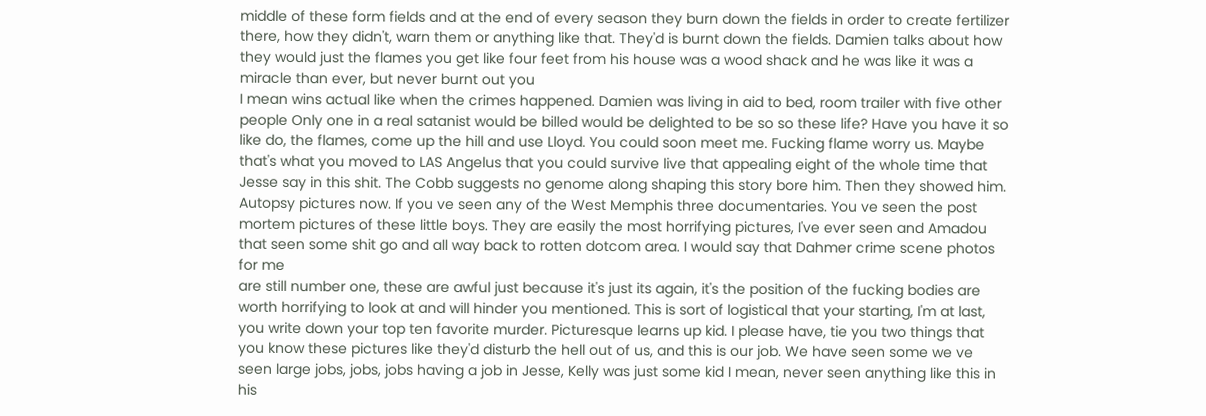middle of these form fields and at the end of every season they burn down the fields in order to create fertilizer there, how they didn't, warn them or anything like that. They'd is burnt down the fields. Damien talks about how they would just the flames you get like four feet from his house was a wood shack and he was like it was a miracle than ever, but never burnt out you
I mean wins actual like when the crimes happened. Damien was living in aid to bed, room trailer with five other people Only one in a real satanist would be billed would be delighted to be so so these life? Have you have it so like do, the flames, come up the hill and use Lloyd. You could soon meet me. Fucking flame worry us. Maybe that's what you moved to LAS Angelus that you could survive live that appealing eight of the whole time that Jesse say in this shit. The Cobb suggests no genome along shaping this story bore him. Then they showed him. Autopsy pictures now. If you ve seen any of the West Memphis three documentaries. You ve seen the post mortem pictures of these little boys. They are easily the most horrifying pictures, I've ever seen and Amadou that seen some shit go and all way back to rotten dotcom area. I would say that Dahmer crime scene photos for me
are still number one, these are awful just because it's just its again, it's the position of the fucking bodies are worth horrifying to look at and will hinder you mentioned. This is sort of logistical that your starting, I'm at last, you write down your top ten favorite murder. Picturesque learns up kid. I please have, tie you two things that you know these pictures like they'd disturb the hell out of us, and this is our job. We have seen some we ve seen large jobs, jobs, jobs having a job in Jesse, Kelly was just some kid I mean, never seen anything like this in his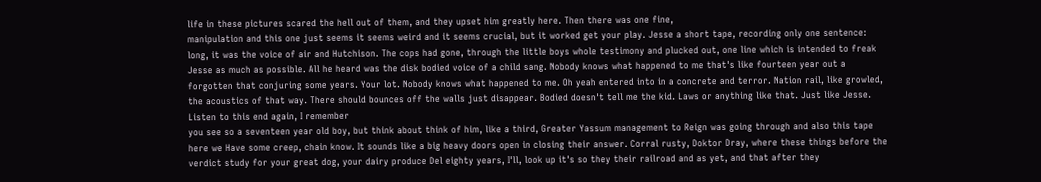life in these pictures scared the hell out of them, and they upset him greatly here. Then there was one fine,
manipulation and this one just seems it seems weird and it seems crucial, but it worked get your play. Jesse a short tape, recording only one sentence: long, it was the voice of air and Hutchison. The cops had gone, through the little boys whole testimony and plucked out, one line which is intended to freak Jesse as much as possible. All he heard was the disk bodied voice of a child sang. Nobody knows what happened to me that's like fourteen year out a forgotten that conjuring some years. Your lot. Nobody knows what happened to me. Oh yeah entered into in a concrete and terror. Nation rail, like growled, the acoustics of that way. There should bounces off the walls just disappear. Bodied doesn't tell me the kid. Laws or anything like that. Just like Jesse. Listen to this end again, I remember
you see so a seventeen year old boy, but think about think of him, like a third, Greater Yassum management to Reign was going through and also this tape here we Have some creep, chain know. It sounds like a big heavy doors open in closing their answer. Corral rusty, Doktor Dray, where these things before the verdict study for your great dog, your dairy produce Del eighty years, I'll, look up it's so they their railroad and as yet, and that after they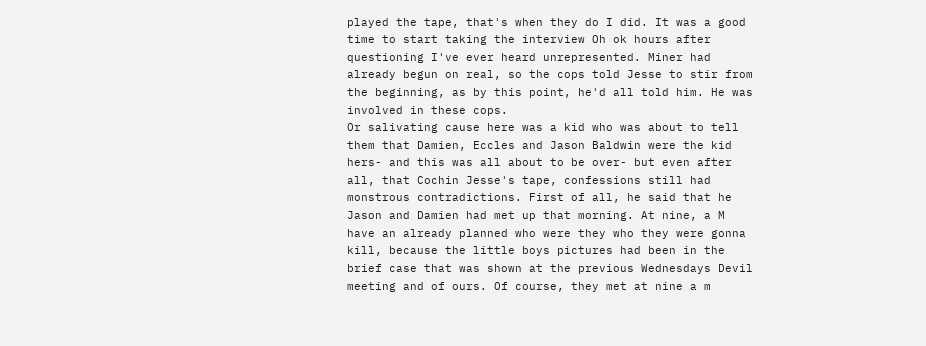played the tape, that's when they do I did. It was a good time to start taking the interview Oh ok hours after questioning I've ever heard unrepresented. Miner had already begun on real, so the cops told Jesse to stir from the beginning, as by this point, he'd all told him. He was involved in these cops.
Or salivating cause here was a kid who was about to tell them that Damien, Eccles and Jason Baldwin were the kid hers- and this was all about to be over- but even after all, that Cochin Jesse's tape, confessions still had monstrous contradictions. First of all, he said that he Jason and Damien had met up that morning. At nine, a M have an already planned who were they who they were gonna kill, because the little boys pictures had been in the brief case that was shown at the previous Wednesdays Devil meeting and of ours. Of course, they met at nine a m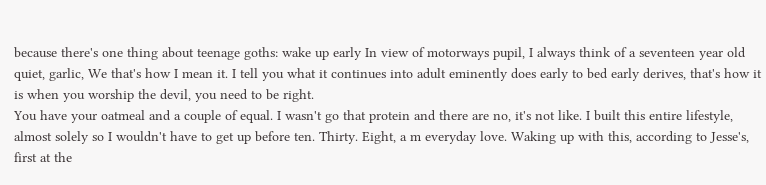because there's one thing about teenage goths: wake up early In view of motorways pupil, I always think of a seventeen year old quiet, garlic, We that's how I mean it. I tell you what it continues into adult eminently does early to bed early derives, that's how it is when you worship the devil, you need to be right.
You have your oatmeal and a couple of equal. I wasn't go that protein and there are no, it's not like. I built this entire lifestyle, almost solely so I wouldn't have to get up before ten. Thirty. Eight, a m everyday love. Waking up with this, according to Jesse's, first at the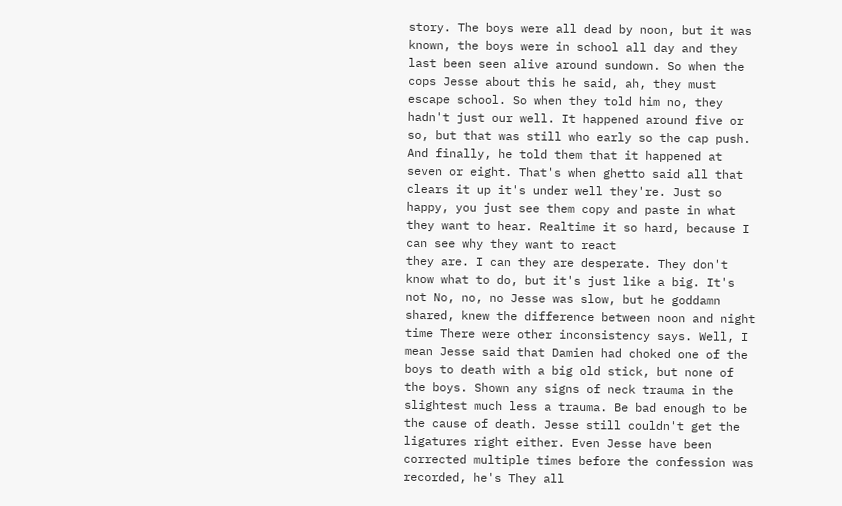story. The boys were all dead by noon, but it was known, the boys were in school all day and they last been seen alive around sundown. So when the cops Jesse about this he said, ah, they must escape school. So when they told him no, they hadn't just our well. It happened around five or so, but that was still who early so the cap push. And finally, he told them that it happened at seven or eight. That's when ghetto said all that clears it up it's under well they're. Just so happy, you just see them copy and paste in what they want to hear. Realtime it so hard, because I can see why they want to react
they are. I can they are desperate. They don't know what to do, but it's just like a big. It's not No, no, no Jesse was slow, but he goddamn shared, knew the difference between noon and night time There were other inconsistency says. Well, I mean Jesse said that Damien had choked one of the boys to death with a big old stick, but none of the boys. Shown any signs of neck trauma in the slightest much less a trauma. Be bad enough to be the cause of death. Jesse still couldn't get the ligatures right either. Even Jesse have been corrected multiple times before the confession was recorded, he's They all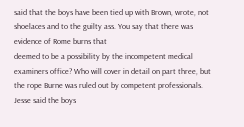said that the boys have been tied up with Brown, wrote, not shoelaces and to the guilty ass. You say that there was evidence of Rome burns that
deemed to be a possibility by the incompetent medical examiners office? Who will cover in detail on part three, but the rope Burne was ruled out by competent professionals. Jesse said the boys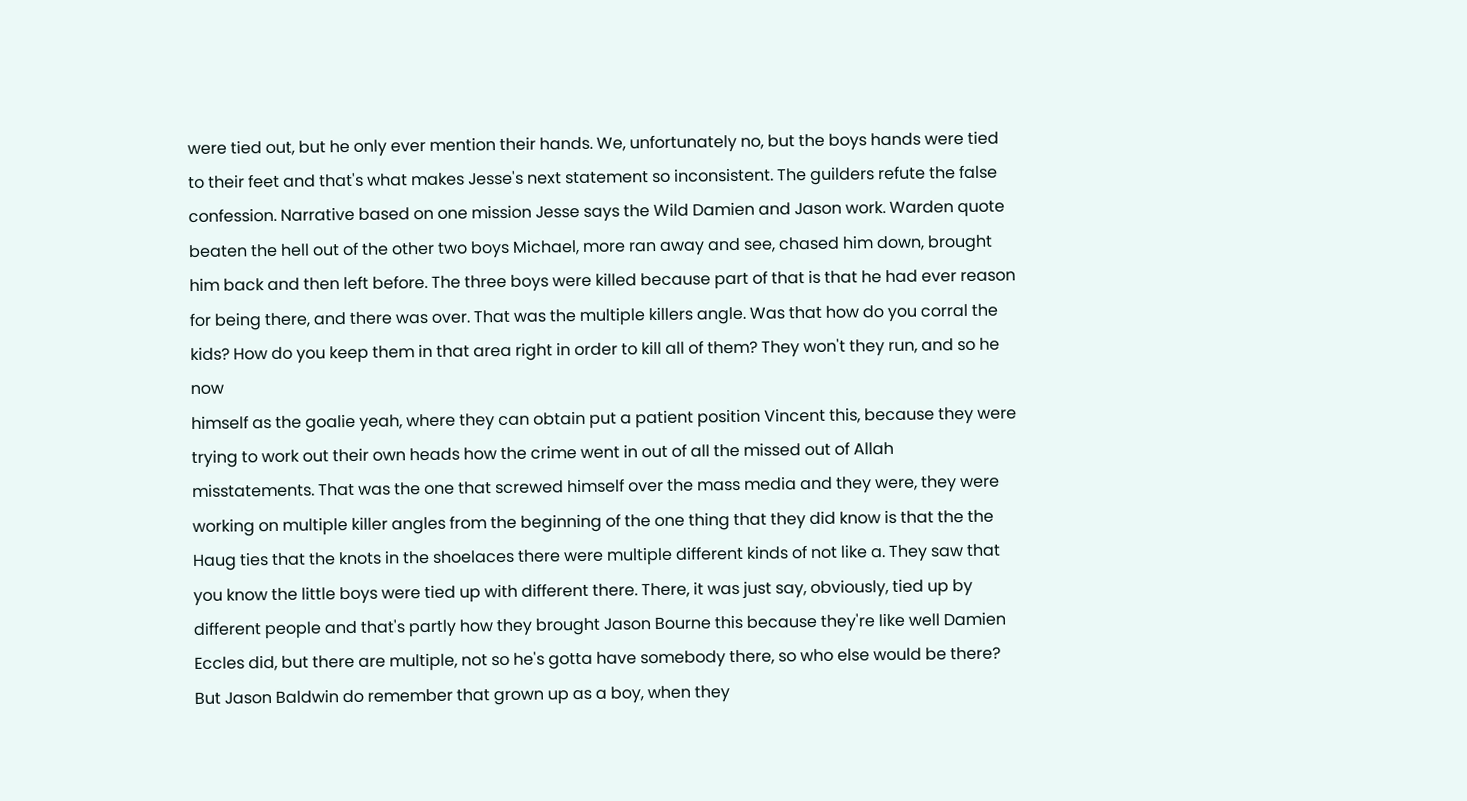were tied out, but he only ever mention their hands. We, unfortunately no, but the boys hands were tied to their feet and that's what makes Jesse's next statement so inconsistent. The guilders refute the false confession. Narrative based on one mission Jesse says the Wild Damien and Jason work. Warden quote beaten the hell out of the other two boys Michael, more ran away and see, chased him down, brought him back and then left before. The three boys were killed because part of that is that he had ever reason for being there, and there was over. That was the multiple killers angle. Was that how do you corral the kids? How do you keep them in that area right in order to kill all of them? They won't they run, and so he now
himself as the goalie yeah, where they can obtain put a patient position Vincent this, because they were trying to work out their own heads how the crime went in out of all the missed out of Allah misstatements. That was the one that screwed himself over the mass media and they were, they were working on multiple killer angles from the beginning of the one thing that they did know is that the the Haug ties that the knots in the shoelaces there were multiple different kinds of not like a. They saw that you know the little boys were tied up with different there. There, it was just say, obviously, tied up by different people and that's partly how they brought Jason Bourne this because they're like well Damien Eccles did, but there are multiple, not so he's gotta have somebody there, so who else would be there? But Jason Baldwin do remember that grown up as a boy, when they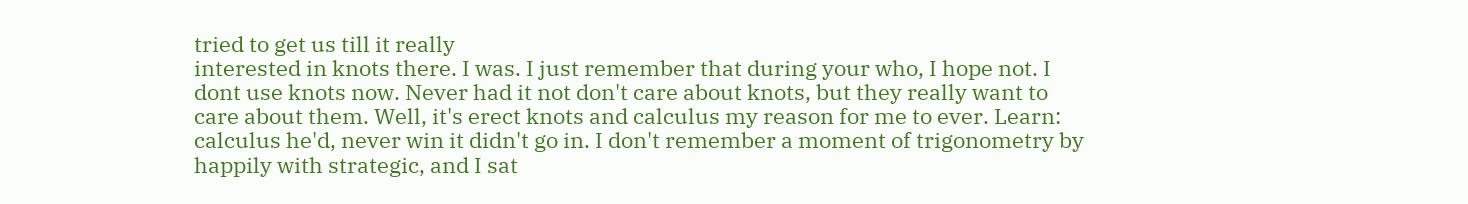tried to get us till it really
interested in knots there. I was. I just remember that during your who, I hope not. I dont use knots now. Never had it not don't care about knots, but they really want to care about them. Well, it's erect knots and calculus my reason for me to ever. Learn: calculus he'd, never win it didn't go in. I don't remember a moment of trigonometry by happily with strategic, and I sat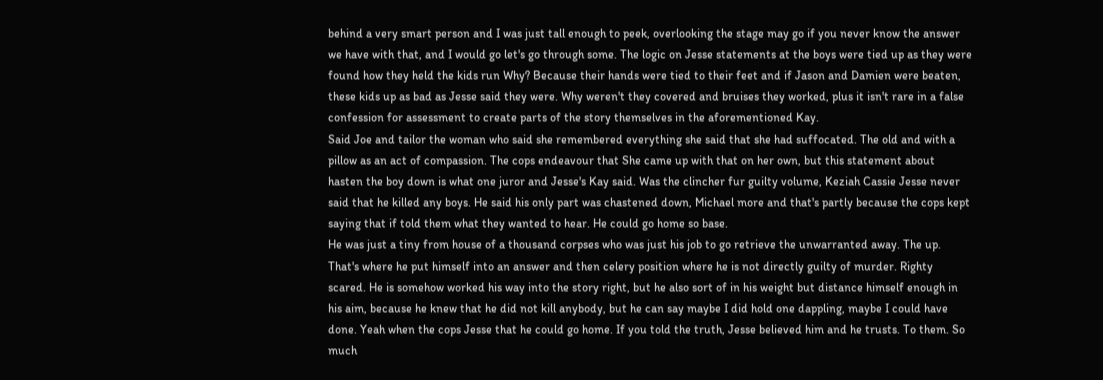behind a very smart person and I was just tall enough to peek, overlooking the stage may go if you never know the answer we have with that, and I would go let's go through some. The logic on Jesse statements at the boys were tied up as they were found how they held the kids run Why? Because their hands were tied to their feet and if Jason and Damien were beaten, these kids up as bad as Jesse said they were. Why weren't they covered and bruises they worked, plus it isn't rare in a false confession for assessment to create parts of the story themselves in the aforementioned Kay.
Said Joe and tailor the woman who said she remembered everything she said that she had suffocated. The old and with a pillow as an act of compassion. The cops endeavour that She came up with that on her own, but this statement about hasten the boy down is what one juror and Jesse's Kay said. Was the clincher fur guilty volume, Keziah Cassie Jesse never said that he killed any boys. He said his only part was chastened down, Michael more and that's partly because the cops kept saying that if told them what they wanted to hear. He could go home so base.
He was just a tiny from house of a thousand corpses who was just his job to go retrieve the unwarranted away. The up. That's where he put himself into an answer and then celery position where he is not directly guilty of murder. Righty scared. He is somehow worked his way into the story right, but he also sort of in his weight but distance himself enough in his aim, because he knew that he did not kill anybody, but he can say maybe I did hold one dappling, maybe I could have done. Yeah when the cops Jesse that he could go home. If you told the truth, Jesse believed him and he trusts. To them. So much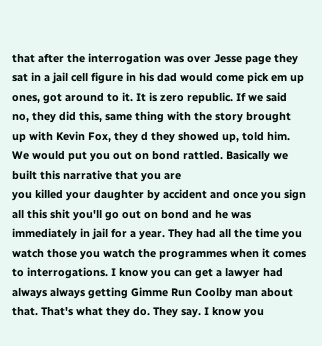that after the interrogation was over Jesse page they sat in a jail cell figure in his dad would come pick em up ones, got around to it. It is zero republic. If we said no, they did this, same thing with the story brought up with Kevin Fox, they d they showed up, told him. We would put you out on bond rattled. Basically we built this narrative that you are
you killed your daughter by accident and once you sign all this shit you'll go out on bond and he was immediately in jail for a year. They had all the time you watch those you watch the programmes when it comes to interrogations. I know you can get a lawyer had always always getting Gimme Run Coolby man about that. That's what they do. They say. I know you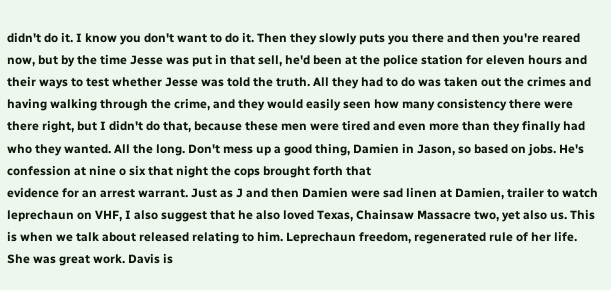didn't do it. I know you don't want to do it. Then they slowly puts you there and then you're reared now, but by the time Jesse was put in that sell, he'd been at the police station for eleven hours and their ways to test whether Jesse was told the truth. All they had to do was taken out the crimes and having walking through the crime, and they would easily seen how many consistency there were there right, but I didn't do that, because these men were tired and even more than they finally had who they wanted. All the long. Don't mess up a good thing, Damien in Jason, so based on jobs. He's confession at nine o six that night the cops brought forth that
evidence for an arrest warrant. Just as J and then Damien were sad linen at Damien, trailer to watch leprechaun on VHF, I also suggest that he also loved Texas, Chainsaw Massacre two, yet also us. This is when we talk about released relating to him. Leprechaun freedom, regenerated rule of her life. She was great work. Davis is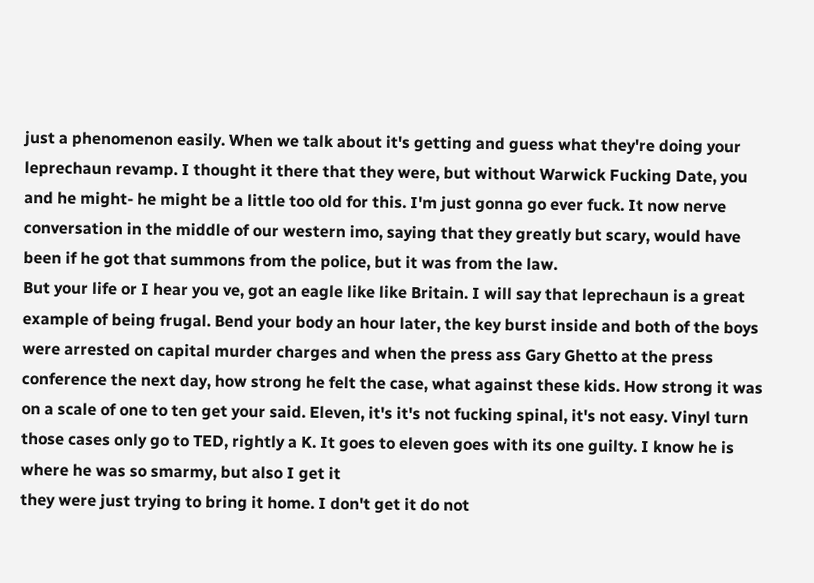just a phenomenon easily. When we talk about it's getting and guess what they're doing your leprechaun revamp. I thought it there that they were, but without Warwick Fucking Date, you and he might- he might be a little too old for this. I'm just gonna go ever fuck. It now nerve conversation in the middle of our western imo, saying that they greatly but scary, would have been if he got that summons from the police, but it was from the law.
But your life or I hear you ve, got an eagle like like Britain. I will say that leprechaun is a great example of being frugal. Bend your body an hour later, the key burst inside and both of the boys were arrested on capital murder charges and when the press ass Gary Ghetto at the press conference the next day, how strong he felt the case, what against these kids. How strong it was on a scale of one to ten get your said. Eleven, it's it's not fucking spinal, it's not easy. Vinyl turn those cases only go to TED, rightly a K. It goes to eleven goes with its one guilty. I know he is where he was so smarmy, but also I get it
they were just trying to bring it home. I don't get it do not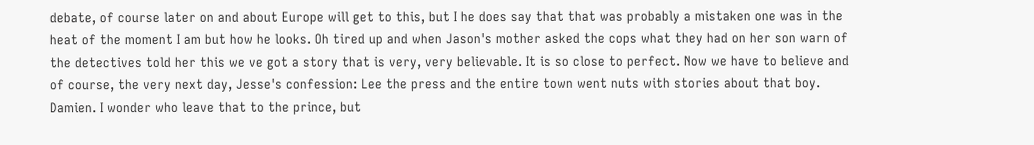debate, of course later on and about Europe will get to this, but I he does say that that was probably a mistaken one was in the heat of the moment I am but how he looks. Oh tired up and when Jason's mother asked the cops what they had on her son warn of the detectives told her this we ve got a story that is very, very believable. It is so close to perfect. Now we have to believe and of course, the very next day, Jesse's confession: Lee the press and the entire town went nuts with stories about that boy. Damien. I wonder who leave that to the prince, but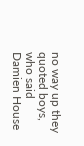no way up they quoted boys, who said Damien House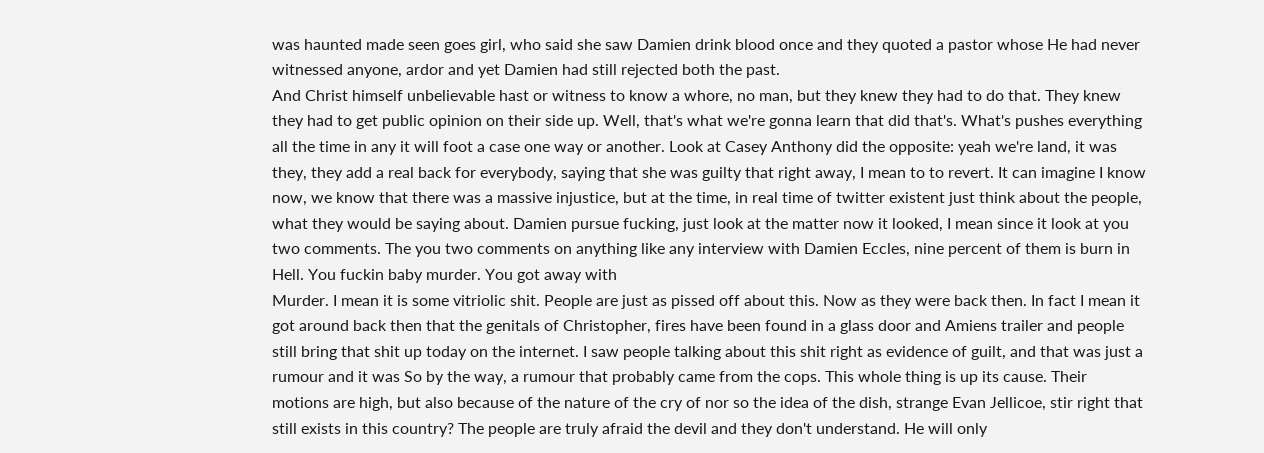was haunted made seen goes girl, who said she saw Damien drink blood once and they quoted a pastor whose He had never witnessed anyone, ardor and yet Damien had still rejected both the past.
And Christ himself unbelievable hast or witness to know a whore, no man, but they knew they had to do that. They knew they had to get public opinion on their side up. Well, that's what we're gonna learn that did that's. What's pushes everything all the time in any it will foot a case one way or another. Look at Casey Anthony did the opposite: yeah we're land, it was they, they add a real back for everybody, saying that she was guilty that right away, I mean to to revert. It can imagine I know now, we know that there was a massive injustice, but at the time, in real time of twitter existent just think about the people, what they would be saying about. Damien pursue fucking, just look at the matter now it looked, I mean since it look at you two comments. The you two comments on anything like any interview with Damien Eccles, nine percent of them is burn in Hell. You fuckin baby murder. You got away with
Murder. I mean it is some vitriolic shit. People are just as pissed off about this. Now as they were back then. In fact I mean it got around back then that the genitals of Christopher, fires have been found in a glass door and Amiens trailer and people still bring that shit up today on the internet. I saw people talking about this shit right as evidence of guilt, and that was just a rumour and it was So by the way, a rumour that probably came from the cops. This whole thing is up its cause. Their motions are high, but also because of the nature of the cry of nor so the idea of the dish, strange Evan Jellicoe, stir right that still exists in this country? The people are truly afraid the devil and they don't understand. He will only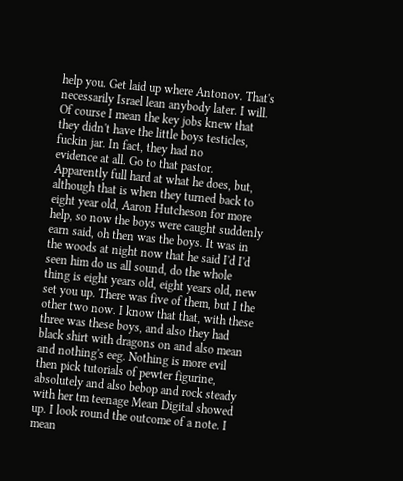help you. Get laid up where Antonov. That's necessarily Israel lean anybody later. I will. Of course I mean the key jobs knew that they didn't have the little boys testicles, fuckin jar. In fact, they had no
evidence at all. Go to that pastor. Apparently full hard at what he does, but, although that is when they turned back to eight year old, Aaron Hutcheson for more help, so now the boys were caught suddenly earn said, oh then was the boys. It was in the woods at night now that he said I'd I'd seen him do us all sound, do the whole thing is eight years old, eight years old, new set you up. There was five of them, but I the other two now. I know that that, with these three was these boys, and also they had black shirt with dragons on and also mean and nothing's eeg. Nothing is more evil then pick tutorials of pewter figurine, absolutely and also bebop and rock steady with her tm teenage Mean Digital showed up. I look round the outcome of a note. I mean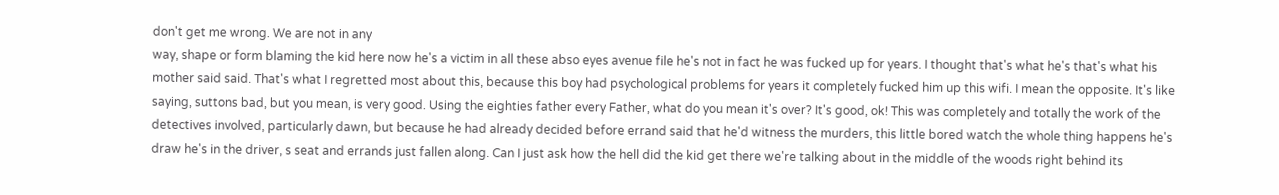don't get me wrong. We are not in any
way, shape or form blaming the kid here now he's a victim in all these abso eyes avenue file he's not in fact he was fucked up for years. I thought that's what he's that's what his mother said said. That's what I regretted most about this, because this boy had psychological problems for years it completely fucked him up this wifi. I mean the opposite. It's like saying, suttons bad, but you mean, is very good. Using the eighties father every Father, what do you mean it's over? It's good, ok! This was completely and totally the work of the detectives involved, particularly dawn, but because he had already decided before errand said that he'd witness the murders, this little bored watch the whole thing happens he's draw he's in the driver, s seat and errands just fallen along. Can I just ask how the hell did the kid get there we're talking about in the middle of the woods right behind its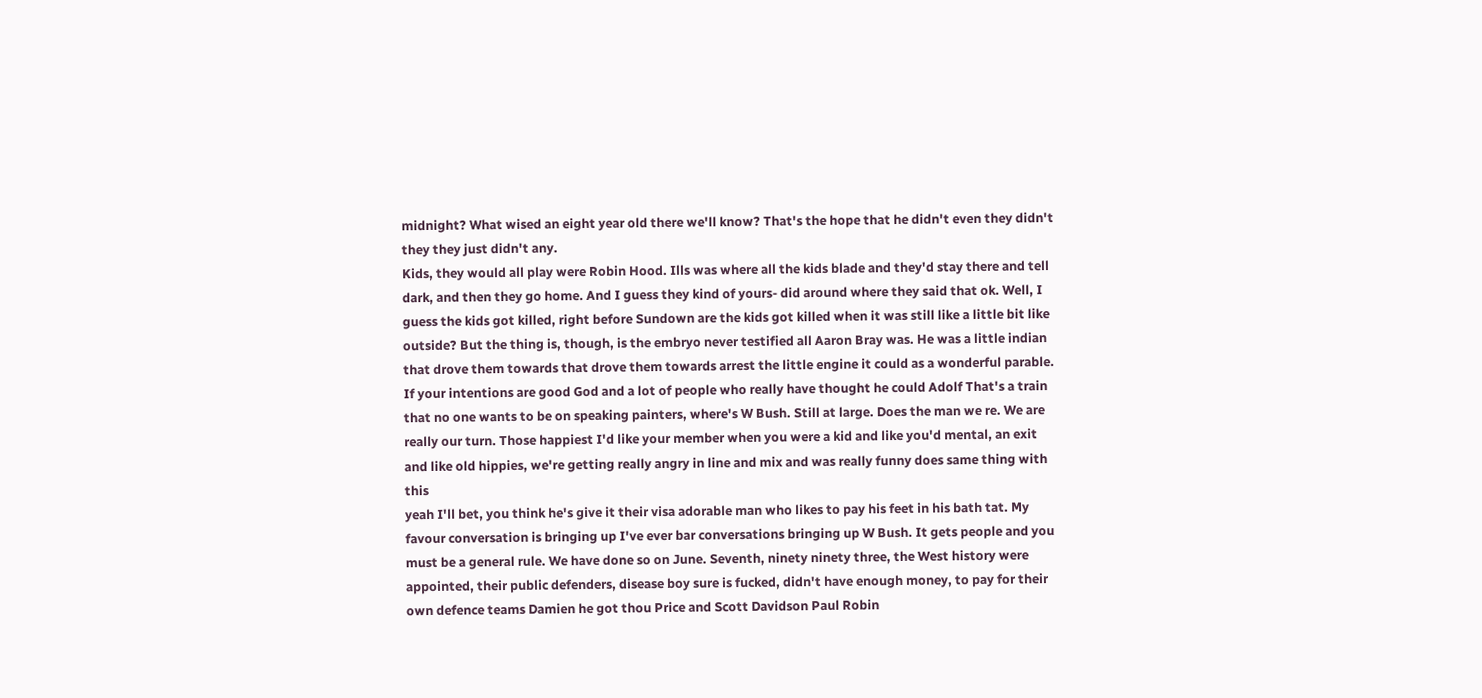midnight? What wised an eight year old there we'll know? That's the hope that he didn't even they didn't they they just didn't any.
Kids, they would all play were Robin Hood. Ills was where all the kids blade and they'd stay there and tell dark, and then they go home. And I guess they kind of yours- did around where they said that ok. Well, I guess the kids got killed, right before Sundown are the kids got killed when it was still like a little bit like outside? But the thing is, though, is the embryo never testified all Aaron Bray was. He was a little indian that drove them towards that drove them towards arrest the little engine it could as a wonderful parable. If your intentions are good God and a lot of people who really have thought he could Adolf That's a train that no one wants to be on speaking painters, where's W Bush. Still at large. Does the man we re. We are really our turn. Those happiest I'd like your member when you were a kid and like you'd mental, an exit and like old hippies, we're getting really angry in line and mix and was really funny does same thing with this
yeah I'll bet, you think he's give it their visa adorable man who likes to pay his feet in his bath tat. My favour conversation is bringing up I've ever bar conversations bringing up W Bush. It gets people and you must be a general rule. We have done so on June. Seventh, ninety ninety three, the West history were appointed, their public defenders, disease boy sure is fucked, didn't have enough money, to pay for their own defence teams Damien he got thou Price and Scott Davidson Paul Robin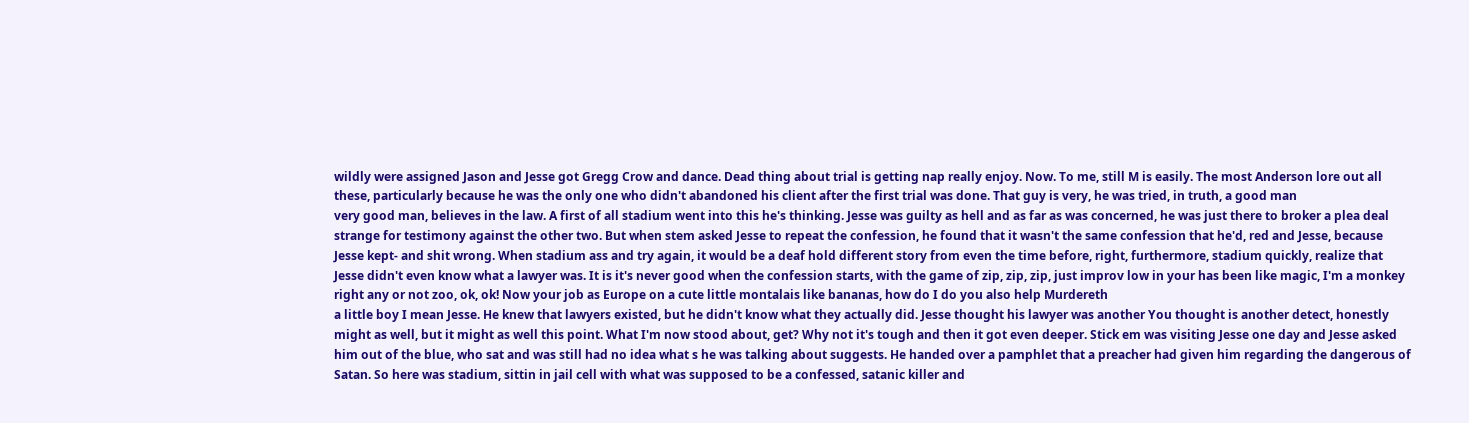wildly were assigned Jason and Jesse got Gregg Crow and dance. Dead thing about trial is getting nap really enjoy. Now. To me, still M is easily. The most Anderson lore out all these, particularly because he was the only one who didn't abandoned his client after the first trial was done. That guy is very, he was tried, in truth, a good man
very good man, believes in the law. A first of all stadium went into this he's thinking. Jesse was guilty as hell and as far as was concerned, he was just there to broker a plea deal strange for testimony against the other two. But when stem asked Jesse to repeat the confession, he found that it wasn't the same confession that he'd, red and Jesse, because Jesse kept- and shit wrong. When stadium ass and try again, it would be a deaf hold different story from even the time before, right, furthermore, stadium quickly, realize that Jesse didn't even know what a lawyer was. It is it's never good when the confession starts, with the game of zip, zip, zip, just improv low in your has been like magic, I'm a monkey right any or not zoo, ok, ok! Now your job as Europe on a cute little montalais like bananas, how do I do you also help Murdereth
a little boy I mean Jesse. He knew that lawyers existed, but he didn't know what they actually did. Jesse thought his lawyer was another You thought is another detect, honestly might as well, but it might as well this point. What I'm now stood about, get? Why not it's tough and then it got even deeper. Stick em was visiting Jesse one day and Jesse asked him out of the blue, who sat and was still had no idea what s he was talking about suggests. He handed over a pamphlet that a preacher had given him regarding the dangerous of Satan. So here was stadium, sittin in jail cell with what was supposed to be a confessed, satanic killer and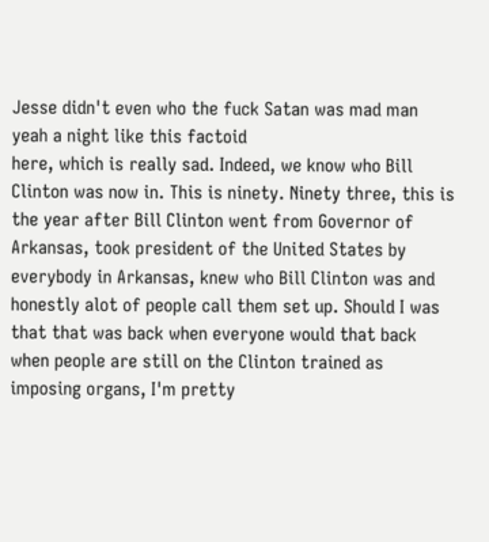Jesse didn't even who the fuck Satan was mad man yeah a night like this factoid
here, which is really sad. Indeed, we know who Bill Clinton was now in. This is ninety. Ninety three, this is the year after Bill Clinton went from Governor of Arkansas, took president of the United States by everybody in Arkansas, knew who Bill Clinton was and honestly alot of people call them set up. Should I was that that was back when everyone would that back when people are still on the Clinton trained as imposing organs, I'm pretty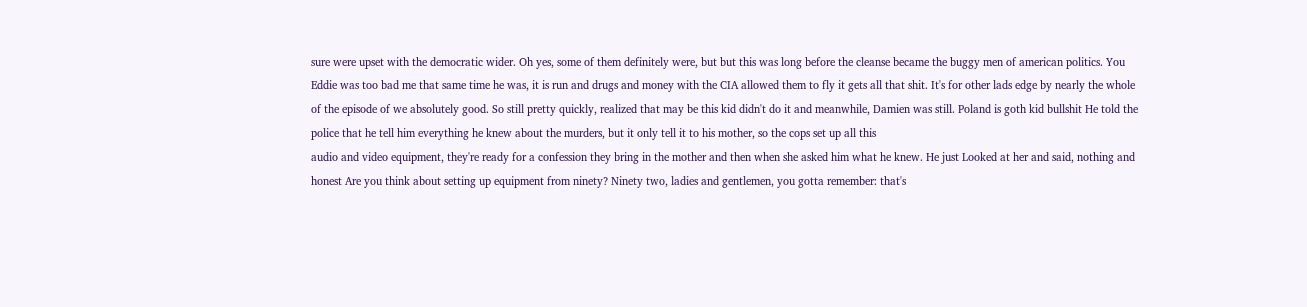sure were upset with the democratic wider. Oh yes, some of them definitely were, but but this was long before the cleanse became the buggy men of american politics. You Eddie was too bad me that same time he was, it is run and drugs and money with the CIA allowed them to fly it gets all that shit. It's for other lads edge by nearly the whole of the episode of we absolutely good. So still pretty quickly, realized that may be this kid didn't do it and meanwhile, Damien was still. Poland is goth kid bullshit He told the police that he tell him everything he knew about the murders, but it only tell it to his mother, so the cops set up all this
audio and video equipment, they're ready for a confession they bring in the mother and then when she asked him what he knew. He just Looked at her and said, nothing and honest Are you think about setting up equipment from ninety? Ninety two, ladies and gentlemen, you gotta remember: that's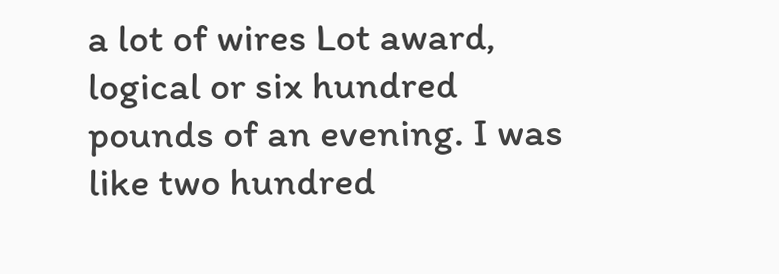a lot of wires Lot award, logical or six hundred pounds of an evening. I was like two hundred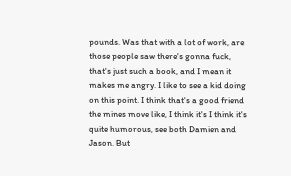pounds. Was that with a lot of work, are those people saw there's gonna fuck, that's just such a book, and I mean it makes me angry. I like to see a kid doing on this point. I think that's a good friend the mines move like, I think it's I think it's quite humorous, see both Damien and Jason. But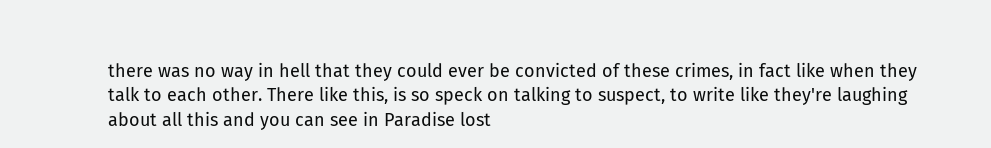there was no way in hell that they could ever be convicted of these crimes, in fact like when they talk to each other. There like this, is so speck on talking to suspect, to write like they're laughing about all this and you can see in Paradise lost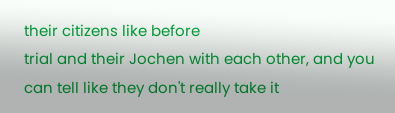their citizens like before
trial and their Jochen with each other, and you can tell like they don't really take it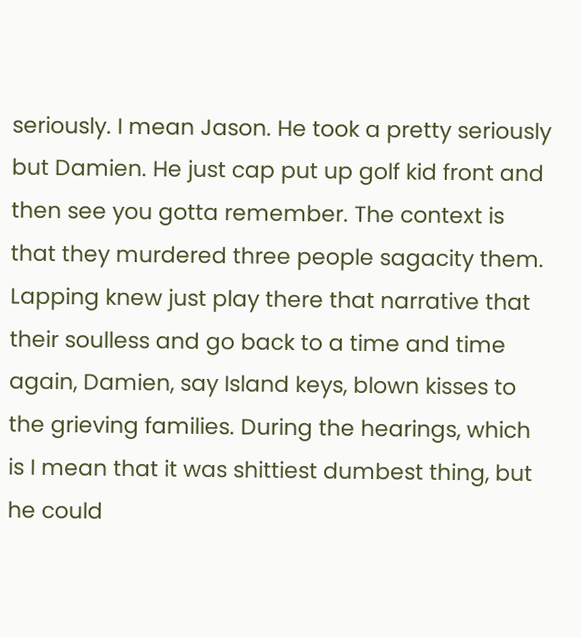seriously. I mean Jason. He took a pretty seriously but Damien. He just cap put up golf kid front and then see you gotta remember. The context is that they murdered three people sagacity them. Lapping knew just play there that narrative that their soulless and go back to a time and time again, Damien, say Island keys, blown kisses to the grieving families. During the hearings, which is I mean that it was shittiest dumbest thing, but he could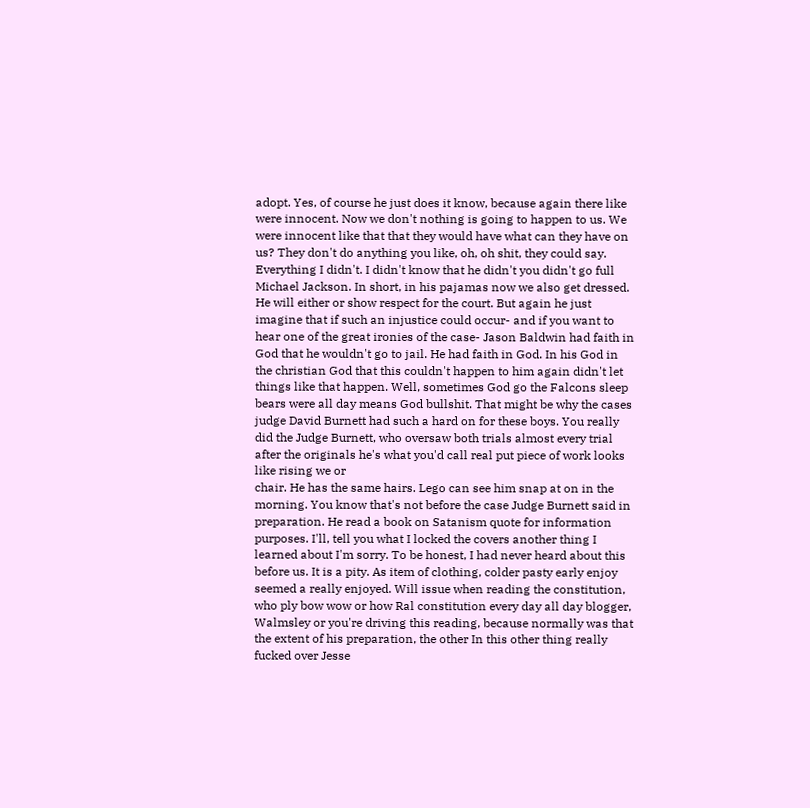adopt. Yes, of course he just does it know, because again there like were innocent. Now we don't nothing is going to happen to us. We were innocent like that that they would have what can they have on us? They don't do anything you like, oh, oh shit, they could say.
Everything I didn't. I didn't know that he didn't you didn't go full Michael Jackson. In short, in his pajamas now we also get dressed. He will either or show respect for the court. But again he just imagine that if such an injustice could occur- and if you want to hear one of the great ironies of the case- Jason Baldwin had faith in God that he wouldn't go to jail. He had faith in God. In his God in the christian God that this couldn't happen to him again didn't let things like that happen. Well, sometimes God go the Falcons sleep bears were all day means God bullshit. That might be why the cases judge David Burnett had such a hard on for these boys. You really did the Judge Burnett, who oversaw both trials almost every trial after the originals he's what you'd call real put piece of work looks like rising we or
chair. He has the same hairs. Lego can see him snap at on in the morning. You know that's not before the case Judge Burnett said in preparation. He read a book on Satanism quote for information purposes. I'll, tell you what I locked the covers another thing I learned about I'm sorry. To be honest, I had never heard about this before us. It is a pity. As item of clothing, colder pasty early enjoy seemed a really enjoyed. Will issue when reading the constitution, who ply bow wow or how Ral constitution every day all day blogger, Walmsley or you're driving this reading, because normally was that the extent of his preparation, the other In this other thing really fucked over Jesse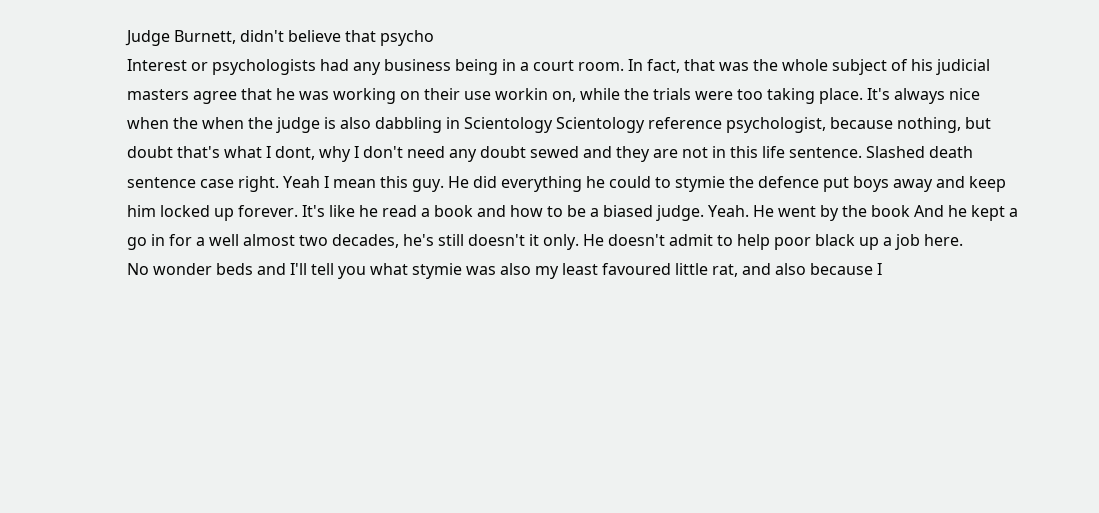Judge Burnett, didn't believe that psycho
Interest or psychologists had any business being in a court room. In fact, that was the whole subject of his judicial masters agree that he was working on their use workin on, while the trials were too taking place. It's always nice when the when the judge is also dabbling in Scientology Scientology reference psychologist, because nothing, but doubt that's what I dont, why I don't need any doubt sewed and they are not in this life sentence. Slashed death sentence case right. Yeah I mean this guy. He did everything he could to stymie the defence put boys away and keep him locked up forever. It's like he read a book and how to be a biased judge. Yeah. He went by the book And he kept a go in for a well almost two decades, he's still doesn't it only. He doesn't admit to help poor black up a job here.
No wonder beds and I'll tell you what stymie was also my least favoured little rat, and also because I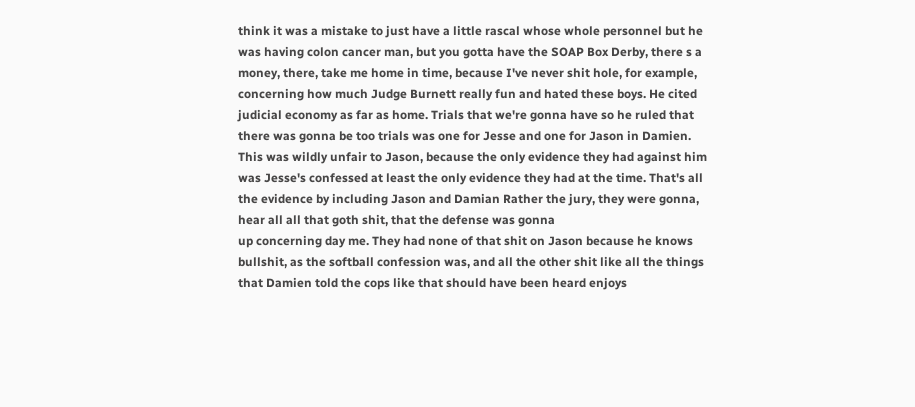think it was a mistake to just have a little rascal whose whole personnel but he was having colon cancer man, but you gotta have the SOAP Box Derby, there s a money, there, take me home in time, because I've never shit hole, for example, concerning how much Judge Burnett really fun and hated these boys. He cited judicial economy as far as home. Trials that we're gonna have so he ruled that there was gonna be too trials was one for Jesse and one for Jason in Damien. This was wildly unfair to Jason, because the only evidence they had against him was Jesse's confessed at least the only evidence they had at the time. That's all the evidence by including Jason and Damian Rather the jury, they were gonna, hear all all that goth shit, that the defense was gonna
up concerning day me. They had none of that shit on Jason because he knows bullshit, as the softball confession was, and all the other shit like all the things that Damien told the cops like that should have been heard enjoys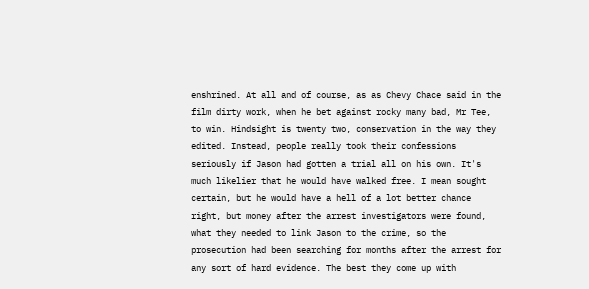enshrined. At all and of course, as as Chevy Chace said in the film dirty work, when he bet against rocky many bad, Mr Tee, to win. Hindsight is twenty two, conservation in the way they edited. Instead, people really took their confessions seriously if Jason had gotten a trial all on his own. It's much likelier that he would have walked free. I mean sought certain, but he would have a hell of a lot better chance right, but money after the arrest investigators were found, what they needed to link Jason to the crime, so the prosecution had been searching for months after the arrest for any sort of hard evidence. The best they come up with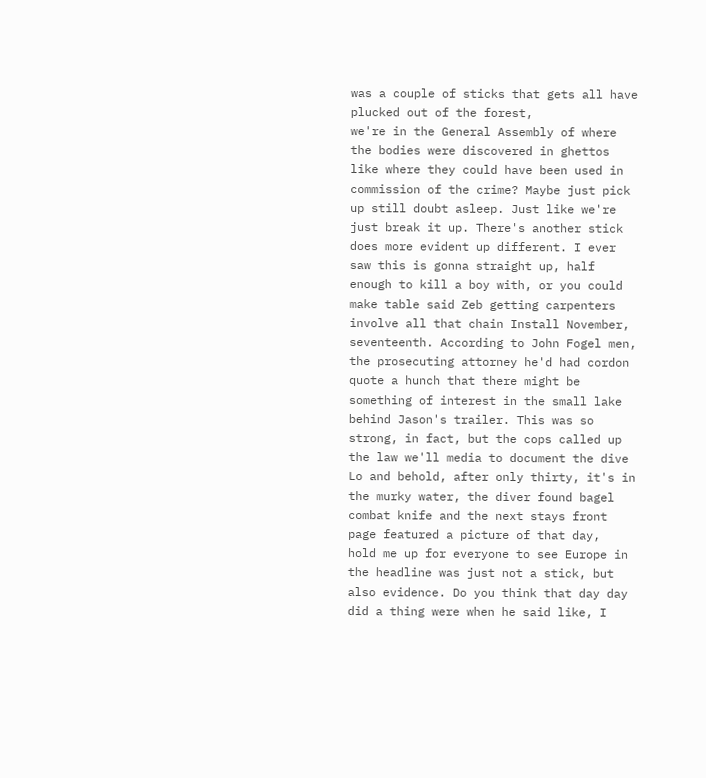was a couple of sticks that gets all have plucked out of the forest,
we're in the General Assembly of where the bodies were discovered in ghettos like where they could have been used in commission of the crime? Maybe just pick up still doubt asleep. Just like we're just break it up. There's another stick does more evident up different. I ever saw this is gonna straight up, half enough to kill a boy with, or you could make table said Zeb getting carpenters involve all that chain Install November, seventeenth. According to John Fogel men, the prosecuting attorney he'd had cordon quote a hunch that there might be something of interest in the small lake behind Jason's trailer. This was so strong, in fact, but the cops called up the law we'll media to document the dive Lo and behold, after only thirty, it's in the murky water, the diver found bagel combat knife and the next stays front page featured a picture of that day,
hold me up for everyone to see Europe in the headline was just not a stick, but also evidence. Do you think that day day did a thing were when he said like, I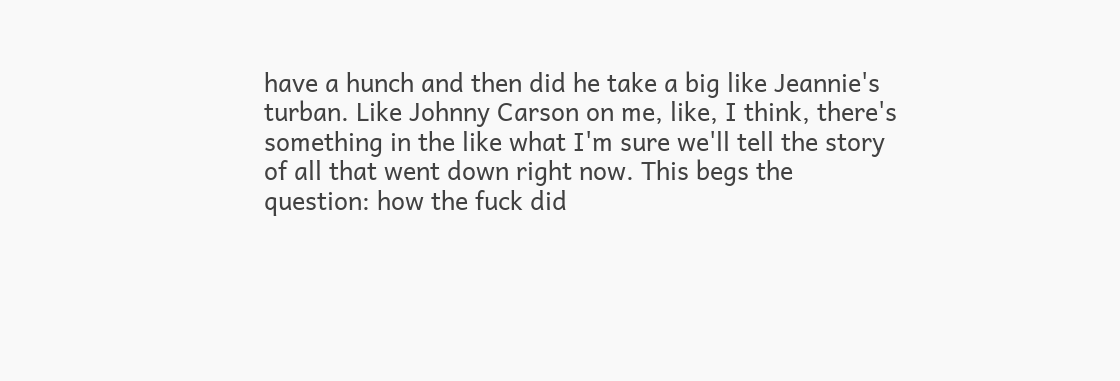have a hunch and then did he take a big like Jeannie's turban. Like Johnny Carson on me, like, I think, there's something in the like what I'm sure we'll tell the story of all that went down right now. This begs the question: how the fuck did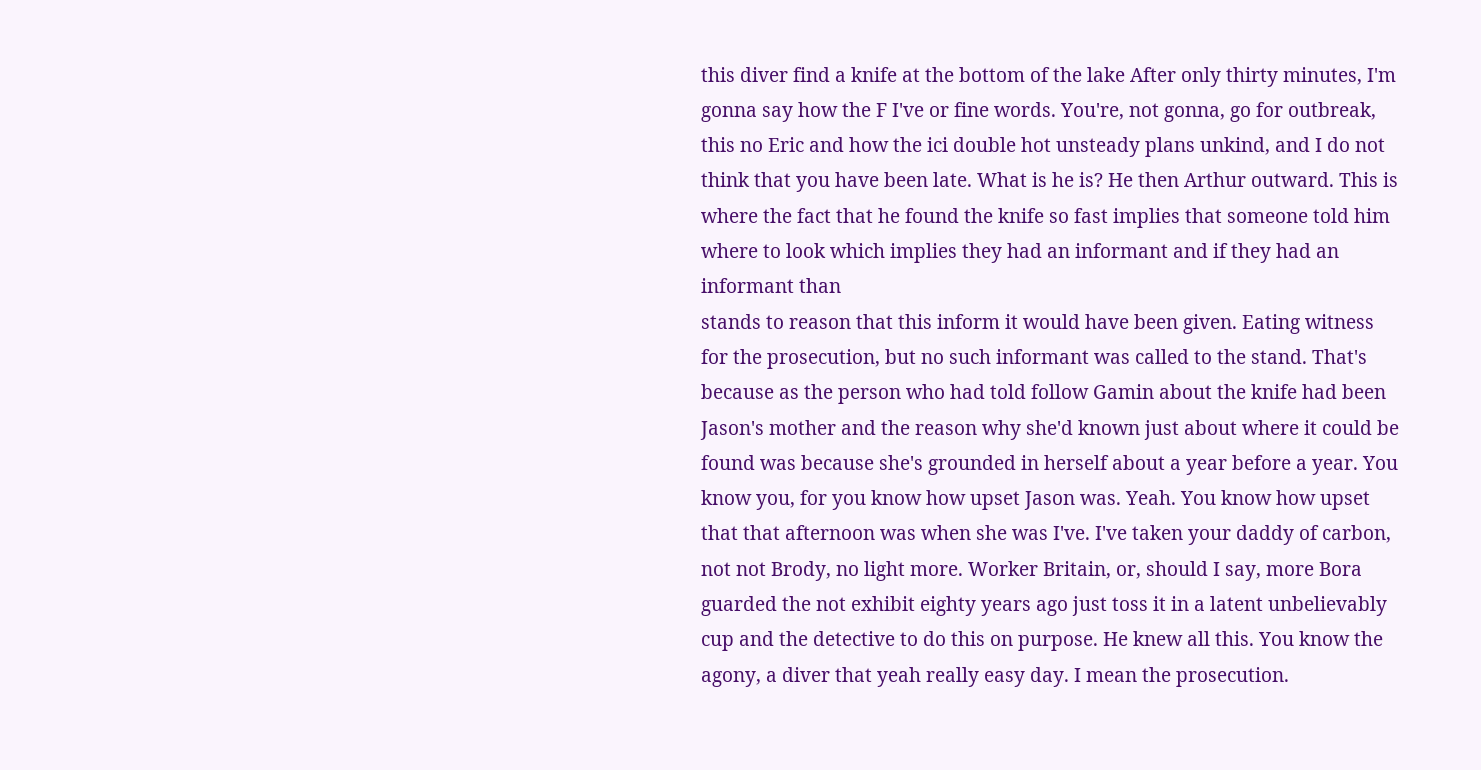this diver find a knife at the bottom of the lake After only thirty minutes, I'm gonna say how the F I've or fine words. You're, not gonna, go for outbreak, this no Eric and how the ici double hot unsteady plans unkind, and I do not think that you have been late. What is he is? He then Arthur outward. This is where the fact that he found the knife so fast implies that someone told him where to look which implies they had an informant and if they had an informant than
stands to reason that this inform it would have been given. Eating witness for the prosecution, but no such informant was called to the stand. That's because as the person who had told follow Gamin about the knife had been Jason's mother and the reason why she'd known just about where it could be found was because she's grounded in herself about a year before a year. You know you, for you know how upset Jason was. Yeah. You know how upset that that afternoon was when she was I've. I've taken your daddy of carbon, not not Brody, no light more. Worker Britain, or, should I say, more Bora guarded the not exhibit eighty years ago just toss it in a latent unbelievably cup and the detective to do this on purpose. He knew all this. You know the agony, a diver that yeah really easy day. I mean the prosecution.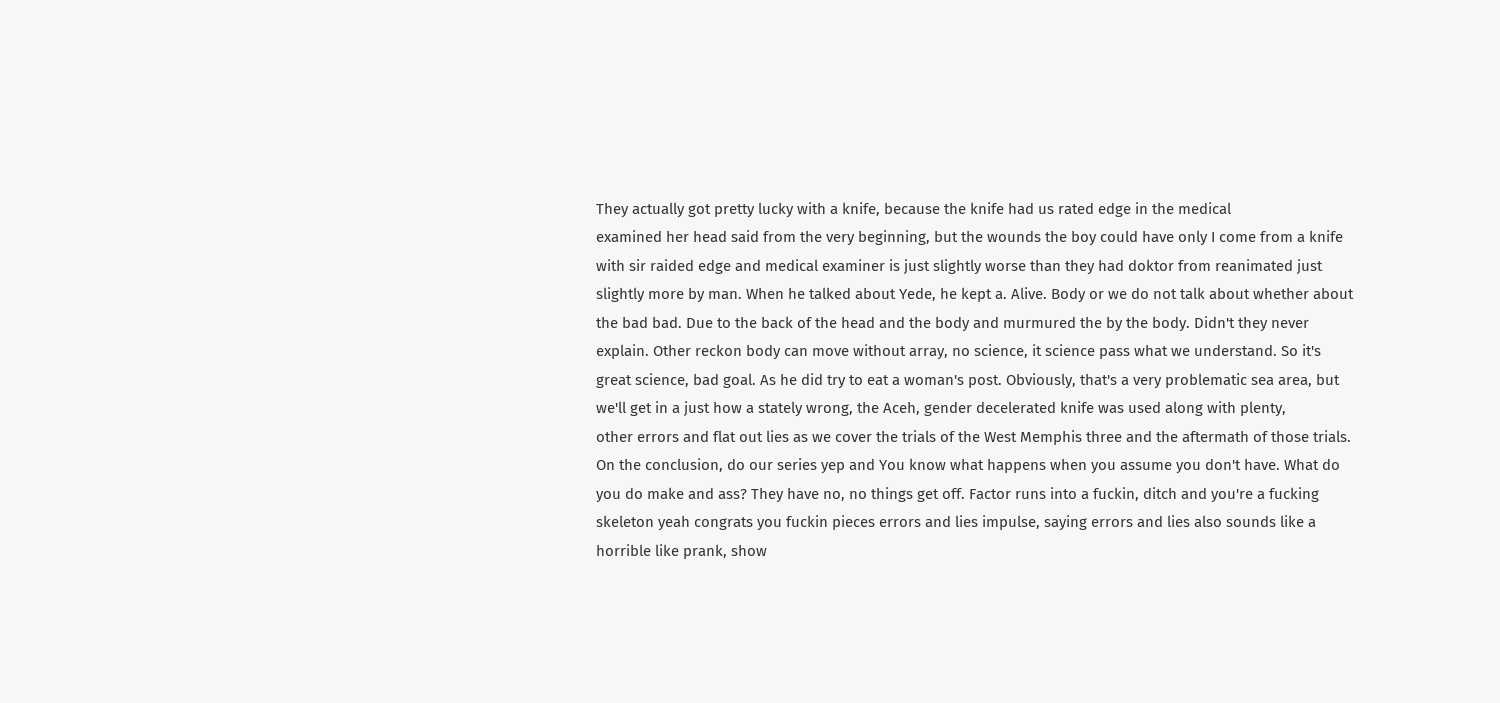They actually got pretty lucky with a knife, because the knife had us rated edge in the medical
examined her head said from the very beginning, but the wounds the boy could have only I come from a knife with sir raided edge and medical examiner is just slightly worse than they had doktor from reanimated just slightly more by man. When he talked about Yede, he kept a. Alive. Body or we do not talk about whether about the bad bad. Due to the back of the head and the body and murmured the by the body. Didn't they never explain. Other reckon body can move without array, no science, it science pass what we understand. So it's great science, bad goal. As he did try to eat a woman's post. Obviously, that's a very problematic sea area, but we'll get in a just how a stately wrong, the Aceh, gender decelerated knife was used along with plenty,
other errors and flat out lies as we cover the trials of the West Memphis three and the aftermath of those trials. On the conclusion, do our series yep and You know what happens when you assume you don't have. What do you do make and ass? They have no, no things get off. Factor runs into a fuckin, ditch and you're a fucking skeleton yeah congrats you fuckin pieces errors and lies impulse, saying errors and lies also sounds like a horrible like prank, show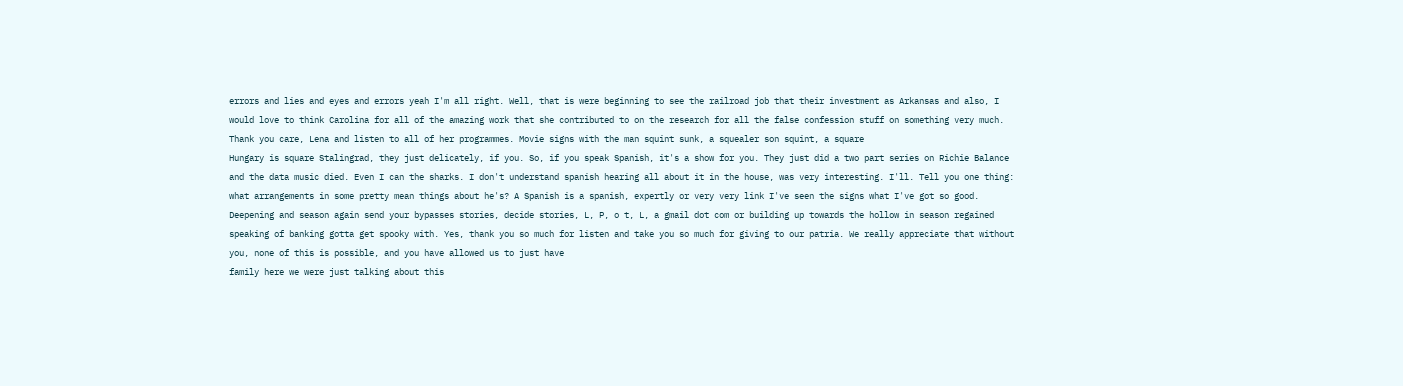errors and lies and eyes and errors yeah I'm all right. Well, that is were beginning to see the railroad job that their investment as Arkansas and also, I would love to think Carolina for all of the amazing work that she contributed to on the research for all the false confession stuff on something very much. Thank you care, Lena and listen to all of her programmes. Movie signs with the man squint sunk, a squealer son squint, a square
Hungary is square Stalingrad, they just delicately, if you. So, if you speak Spanish, it's a show for you. They just did a two part series on Richie Balance and the data music died. Even I can the sharks. I don't understand spanish hearing all about it in the house, was very interesting. I'll. Tell you one thing: what arrangements in some pretty mean things about he's? A Spanish is a spanish, expertly or very very link I've seen the signs what I've got so good. Deepening and season again send your bypasses stories, decide stories, L, P, o t, L, a gmail dot com or building up towards the hollow in season regained speaking of banking gotta get spooky with. Yes, thank you so much for listen and take you so much for giving to our patria. We really appreciate that without you, none of this is possible, and you have allowed us to just have
family here we were just talking about this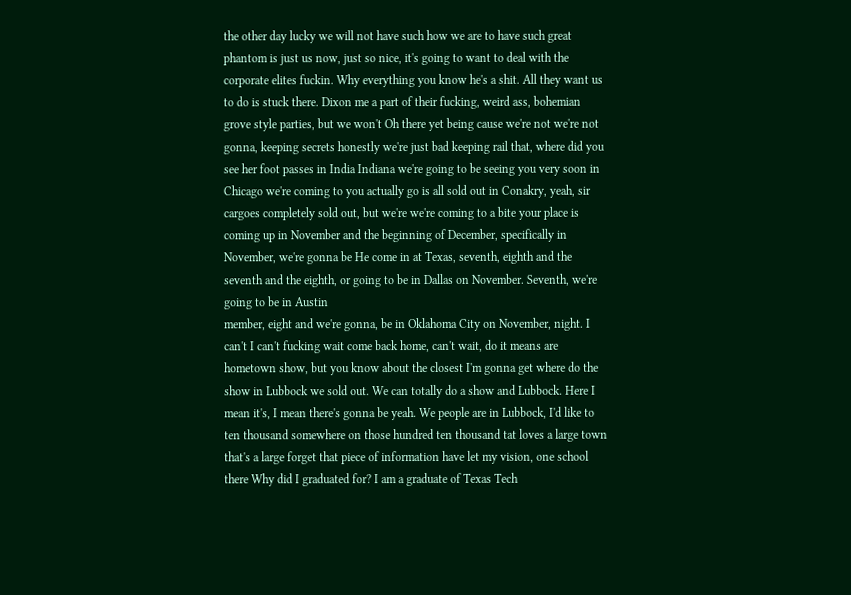the other day lucky we will not have such how we are to have such great phantom is just us now, just so nice, it's going to want to deal with the corporate elites fuckin. Why everything you know he's a shit. All they want us to do is stuck there. Dixon me a part of their fucking, weird ass, bohemian grove style parties, but we won't Oh there yet being cause we're not we're not gonna, keeping secrets honestly we're just bad keeping rail that, where did you see her foot passes in India Indiana we're going to be seeing you very soon in Chicago we're coming to you actually go is all sold out in Conakry, yeah, sir cargoes completely sold out, but we're we're coming to a bite your place is coming up in November and the beginning of December, specifically in November, we're gonna be He come in at Texas, seventh, eighth and the seventh and the eighth, or going to be in Dallas on November. Seventh, we're going to be in Austin
member, eight and we're gonna, be in Oklahoma City on November, night. I can't I can't fucking wait come back home, can't wait, do it means are hometown show, but you know about the closest I'm gonna get where do the show in Lubbock we sold out. We can totally do a show and Lubbock. Here I mean it's, I mean there's gonna be yeah. We people are in Lubbock, I'd like to ten thousand somewhere on those hundred ten thousand tat loves a large town that's a large forget that piece of information have let my vision, one school there Why did I graduated for? I am a graduate of Texas Tech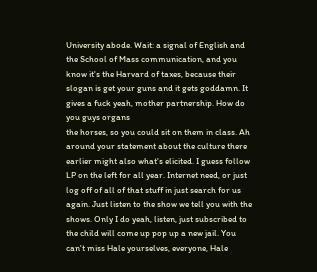University abode. Wait: a signal of English and the School of Mass communication, and you know it's the Harvard of taxes, because their slogan is get your guns and it gets goddamn. It gives a fuck yeah, mother partnership. How do you guys organs
the horses, so you could sit on them in class. Ah around your statement about the culture there earlier might also what's elicited. I guess follow LP on the left for all year. Internet need, or just log off of all of that stuff in just search for us again. Just listen to the show we tell you with the shows. Only I do yeah, listen, just subscribed to the child will come up pop up a new jail. You can't miss Hale yourselves, everyone, Hale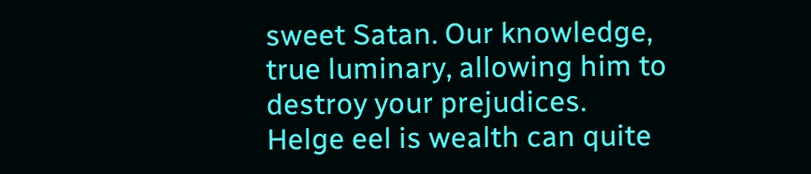sweet Satan. Our knowledge, true luminary, allowing him to destroy your prejudices. Helge eel is wealth can quite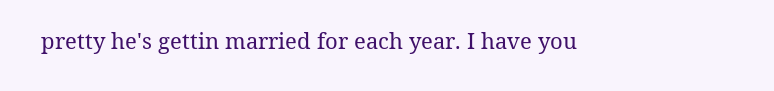pretty he's gettin married for each year. I have you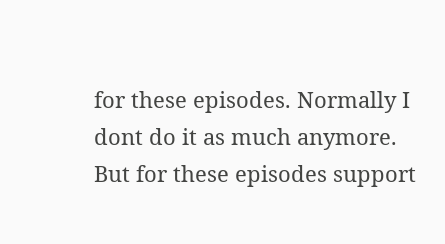for these episodes. Normally I dont do it as much anymore.
But for these episodes support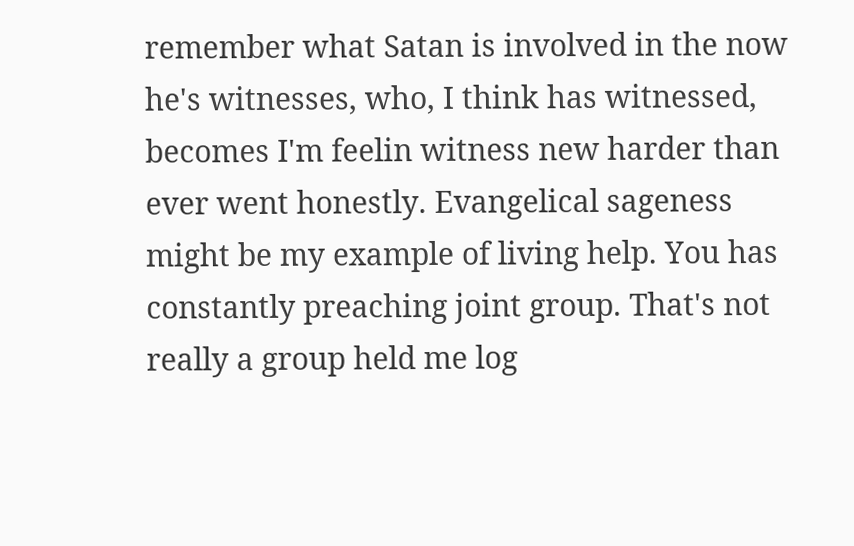remember what Satan is involved in the now he's witnesses, who, I think has witnessed, becomes I'm feelin witness new harder than ever went honestly. Evangelical sageness might be my example of living help. You has constantly preaching joint group. That's not really a group held me log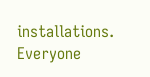installations. Everyone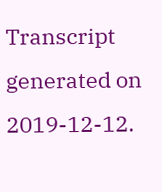Transcript generated on 2019-12-12.